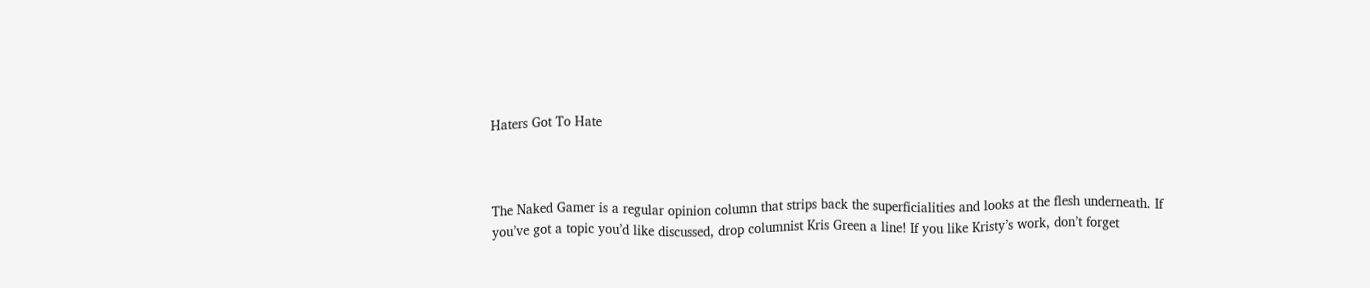Haters Got To Hate



The Naked Gamer is a regular opinion column that strips back the superficialities and looks at the flesh underneath. If you’ve got a topic you’d like discussed, drop columnist Kris Green a line! If you like Kristy’s work, don’t forget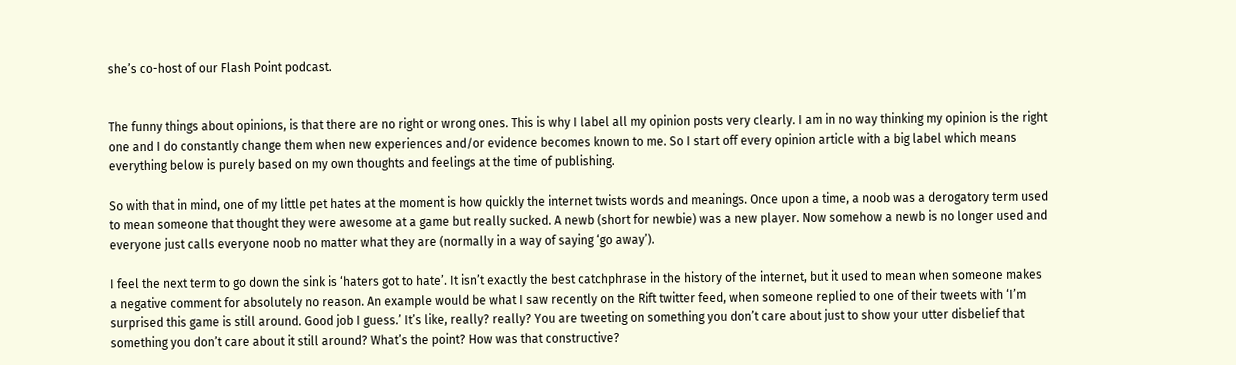she’s co-host of our Flash Point podcast.


The funny things about opinions, is that there are no right or wrong ones. This is why I label all my opinion posts very clearly. I am in no way thinking my opinion is the right one and I do constantly change them when new experiences and/or evidence becomes known to me. So I start off every opinion article with a big label which means everything below is purely based on my own thoughts and feelings at the time of publishing.

So with that in mind, one of my little pet hates at the moment is how quickly the internet twists words and meanings. Once upon a time, a noob was a derogatory term used to mean someone that thought they were awesome at a game but really sucked. A newb (short for newbie) was a new player. Now somehow a newb is no longer used and everyone just calls everyone noob no matter what they are (normally in a way of saying ‘go away’).

I feel the next term to go down the sink is ‘haters got to hate’. It isn’t exactly the best catchphrase in the history of the internet, but it used to mean when someone makes a negative comment for absolutely no reason. An example would be what I saw recently on the Rift twitter feed, when someone replied to one of their tweets with ‘I’m surprised this game is still around. Good job I guess.’ It’s like, really? really? You are tweeting on something you don’t care about just to show your utter disbelief that something you don’t care about it still around? What’s the point? How was that constructive?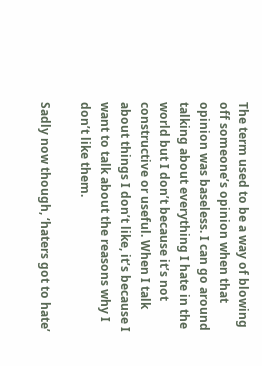The term used to be a way of blowing off someone’s opinion when that opinion was baseless. I can go around talking about everything I hate in the world but I don’t because it’s not constructive or useful. When I talk about things I don’t like, it’s because I want to talk about the reasons why I don’t like them.

Sadly now though, ‘haters got to hate’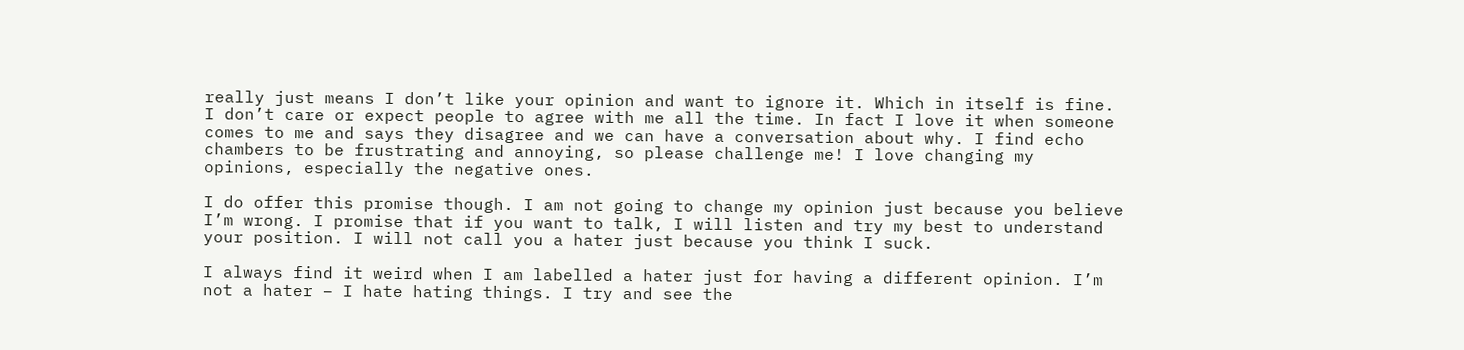really just means I don’t like your opinion and want to ignore it. Which in itself is fine. I don’t care or expect people to agree with me all the time. In fact I love it when someone comes to me and says they disagree and we can have a conversation about why. I find echo chambers to be frustrating and annoying, so please challenge me! I love changing my opinions, especially the negative ones.

I do offer this promise though. I am not going to change my opinion just because you believe I’m wrong. I promise that if you want to talk, I will listen and try my best to understand your position. I will not call you a hater just because you think I suck.

I always find it weird when I am labelled a hater just for having a different opinion. I’m not a hater – I hate hating things. I try and see the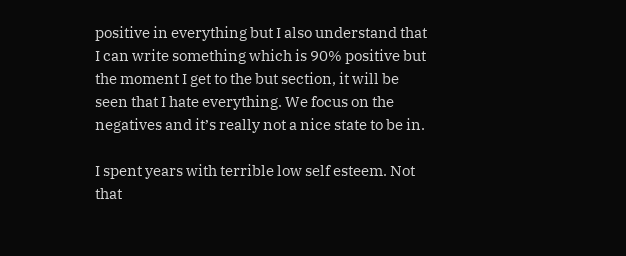positive in everything but I also understand that I can write something which is 90% positive but the moment I get to the but section, it will be seen that I hate everything. We focus on the negatives and it’s really not a nice state to be in.

I spent years with terrible low self esteem. Not that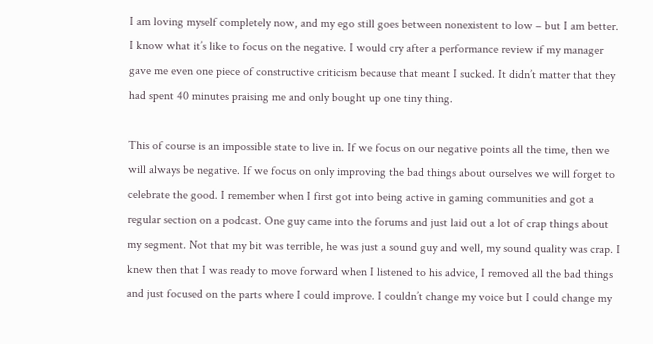I am loving myself completely now, and my ego still goes between nonexistent to low – but I am better. I know what it’s like to focus on the negative. I would cry after a performance review if my manager gave me even one piece of constructive criticism because that meant I sucked. It didn’t matter that they had spent 40 minutes praising me and only bought up one tiny thing.

This of course is an impossible state to live in. If we focus on our negative points all the time, then we will always be negative. If we focus on only improving the bad things about ourselves we will forget to celebrate the good. I remember when I first got into being active in gaming communities and got a regular section on a podcast. One guy came into the forums and just laid out a lot of crap things about my segment. Not that my bit was terrible, he was just a sound guy and well, my sound quality was crap. I knew then that I was ready to move forward when I listened to his advice, I removed all the bad things and just focused on the parts where I could improve. I couldn’t change my voice but I could change my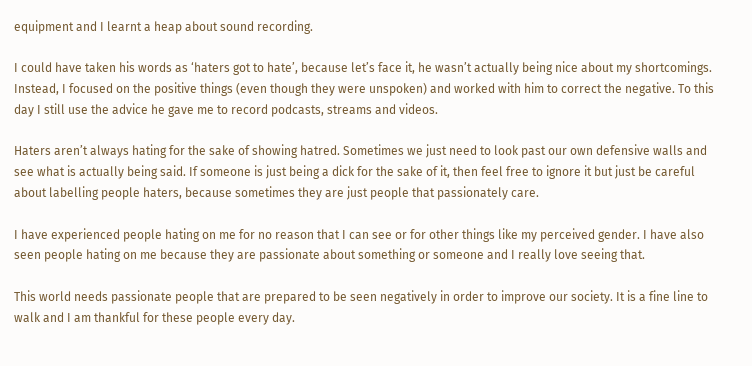equipment and I learnt a heap about sound recording.

I could have taken his words as ‘haters got to hate’, because let’s face it, he wasn’t actually being nice about my shortcomings. Instead, I focused on the positive things (even though they were unspoken) and worked with him to correct the negative. To this day I still use the advice he gave me to record podcasts, streams and videos.

Haters aren’t always hating for the sake of showing hatred. Sometimes we just need to look past our own defensive walls and see what is actually being said. If someone is just being a dick for the sake of it, then feel free to ignore it but just be careful about labelling people haters, because sometimes they are just people that passionately care.

I have experienced people hating on me for no reason that I can see or for other things like my perceived gender. I have also seen people hating on me because they are passionate about something or someone and I really love seeing that.

This world needs passionate people that are prepared to be seen negatively in order to improve our society. It is a fine line to walk and I am thankful for these people every day.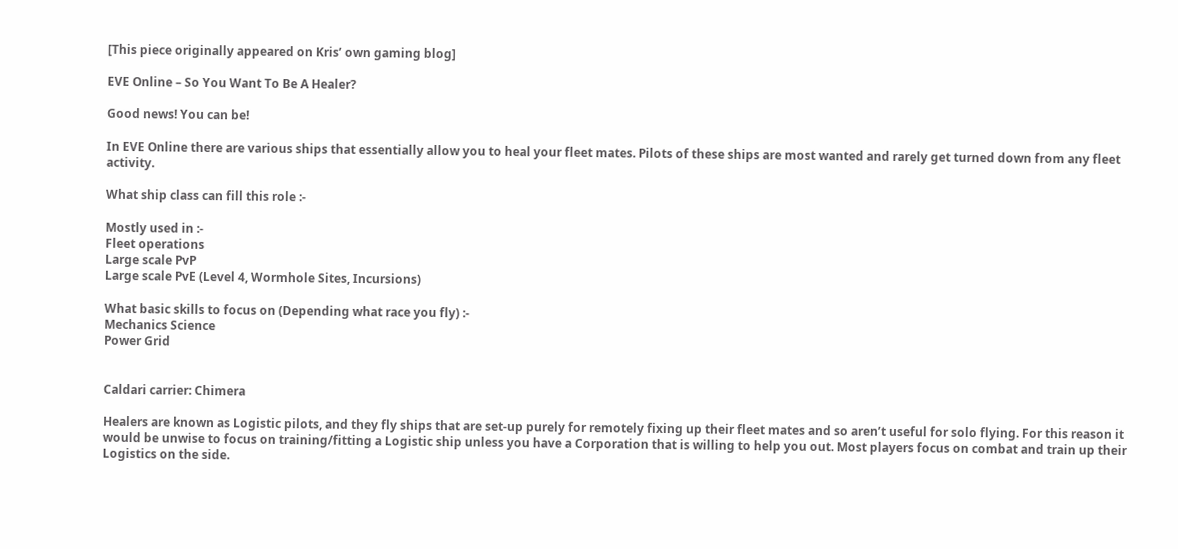[This piece originally appeared on Kris’ own gaming blog]

EVE Online – So You Want To Be A Healer?

Good news! You can be!

In EVE Online there are various ships that essentially allow you to heal your fleet mates. Pilots of these ships are most wanted and rarely get turned down from any fleet activity.

What ship class can fill this role :-

Mostly used in :-
Fleet operations
Large scale PvP
Large scale PvE (Level 4, Wormhole Sites, Incursions)

What basic skills to focus on (Depending what race you fly) :-
Mechanics Science
Power Grid


Caldari carrier: Chimera

Healers are known as Logistic pilots, and they fly ships that are set-up purely for remotely fixing up their fleet mates and so aren’t useful for solo flying. For this reason it would be unwise to focus on training/fitting a Logistic ship unless you have a Corporation that is willing to help you out. Most players focus on combat and train up their Logistics on the side.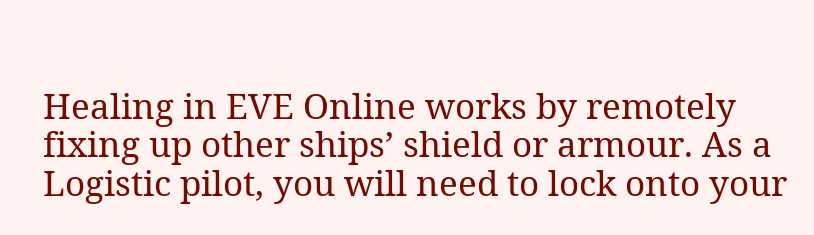Healing in EVE Online works by remotely fixing up other ships’ shield or armour. As a Logistic pilot, you will need to lock onto your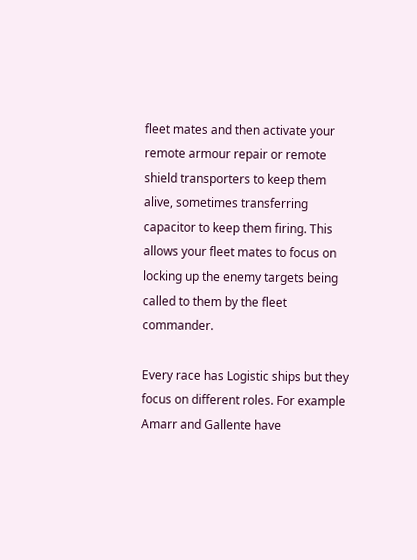fleet mates and then activate your remote armour repair or remote shield transporters to keep them alive, sometimes transferring capacitor to keep them firing. This allows your fleet mates to focus on locking up the enemy targets being called to them by the fleet commander.

Every race has Logistic ships but they focus on different roles. For example Amarr and Gallente have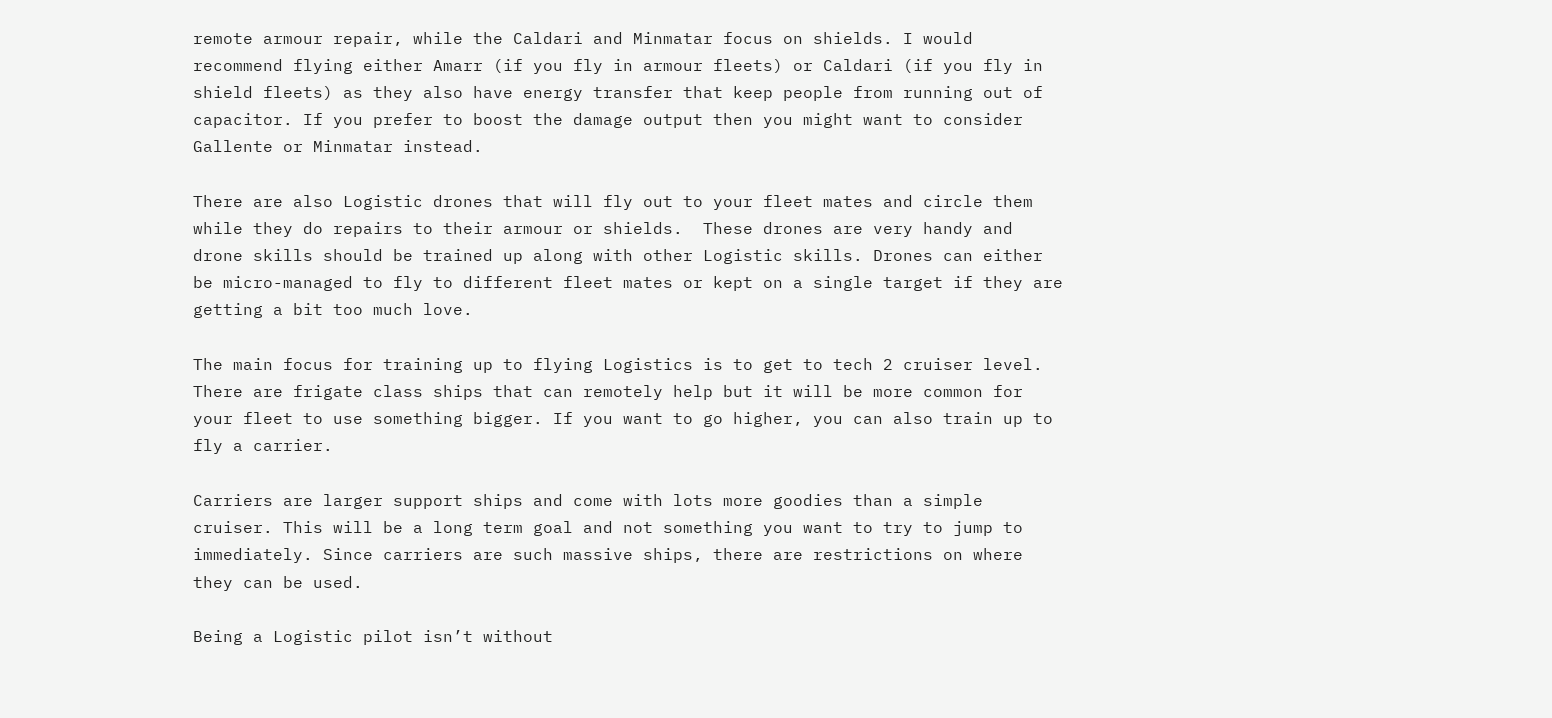remote armour repair, while the Caldari and Minmatar focus on shields. I would recommend flying either Amarr (if you fly in armour fleets) or Caldari (if you fly in shield fleets) as they also have energy transfer that keep people from running out of capacitor. If you prefer to boost the damage output then you might want to consider Gallente or Minmatar instead.

There are also Logistic drones that will fly out to your fleet mates and circle them while they do repairs to their armour or shields.  These drones are very handy and drone skills should be trained up along with other Logistic skills. Drones can either be micro-managed to fly to different fleet mates or kept on a single target if they are getting a bit too much love.

The main focus for training up to flying Logistics is to get to tech 2 cruiser level. There are frigate class ships that can remotely help but it will be more common for your fleet to use something bigger. If you want to go higher, you can also train up to fly a carrier.

Carriers are larger support ships and come with lots more goodies than a simple cruiser. This will be a long term goal and not something you want to try to jump to immediately. Since carriers are such massive ships, there are restrictions on where they can be used.

Being a Logistic pilot isn’t without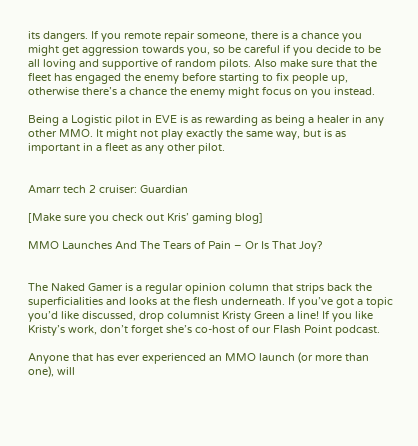its dangers. If you remote repair someone, there is a chance you might get aggression towards you, so be careful if you decide to be all loving and supportive of random pilots. Also make sure that the fleet has engaged the enemy before starting to fix people up, otherwise there’s a chance the enemy might focus on you instead.

Being a Logistic pilot in EVE is as rewarding as being a healer in any other MMO. It might not play exactly the same way, but is as important in a fleet as any other pilot.


Amarr tech 2 cruiser: Guardian

[Make sure you check out Kris’ gaming blog]

MMO Launches And The Tears of Pain – Or Is That Joy?


The Naked Gamer is a regular opinion column that strips back the superficialities and looks at the flesh underneath. If you’ve got a topic you’d like discussed, drop columnist Kristy Green a line! If you like Kristy’s work, don’t forget she’s co-host of our Flash Point podcast.

Anyone that has ever experienced an MMO launch (or more than one), will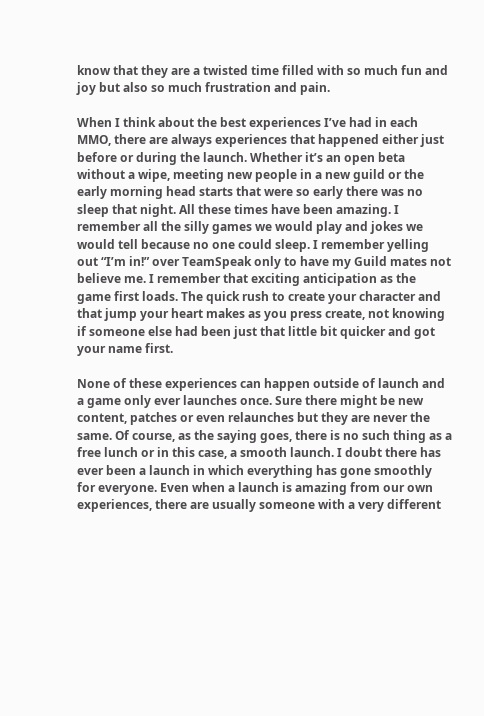know that they are a twisted time filled with so much fun and joy but also so much frustration and pain.

When I think about the best experiences I’ve had in each MMO, there are always experiences that happened either just before or during the launch. Whether it’s an open beta without a wipe, meeting new people in a new guild or the early morning head starts that were so early there was no sleep that night. All these times have been amazing. I remember all the silly games we would play and jokes we would tell because no one could sleep. I remember yelling out “I’m in!” over TeamSpeak only to have my Guild mates not believe me. I remember that exciting anticipation as the game first loads. The quick rush to create your character and that jump your heart makes as you press create, not knowing if someone else had been just that little bit quicker and got your name first.

None of these experiences can happen outside of launch and a game only ever launches once. Sure there might be new content, patches or even relaunches but they are never the same. Of course, as the saying goes, there is no such thing as a free lunch or in this case, a smooth launch. I doubt there has ever been a launch in which everything has gone smoothly for everyone. Even when a launch is amazing from our own experiences, there are usually someone with a very different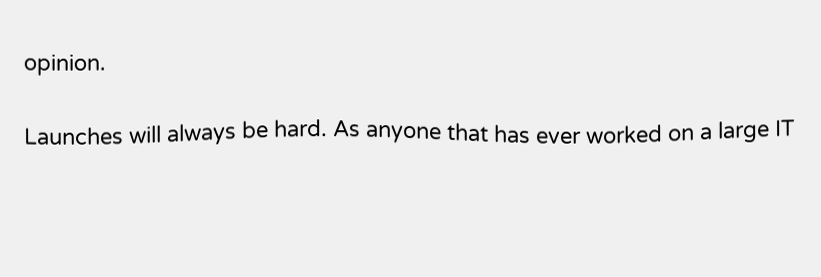opinion.

Launches will always be hard. As anyone that has ever worked on a large IT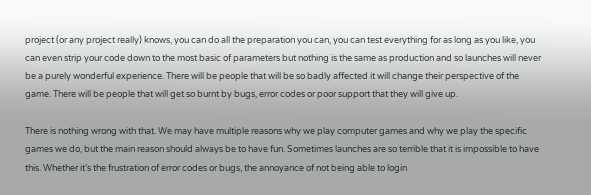project (or any project really) knows, you can do all the preparation you can, you can test everything for as long as you like, you can even strip your code down to the most basic of parameters but nothing is the same as production and so launches will never be a purely wonderful experience. There will be people that will be so badly affected it will change their perspective of the game. There will be people that will get so burnt by bugs, error codes or poor support that they will give up.

There is nothing wrong with that. We may have multiple reasons why we play computer games and why we play the specific games we do, but the main reason should always be to have fun. Sometimes launches are so terrible that it is impossible to have this. Whether it’s the frustration of error codes or bugs, the annoyance of not being able to login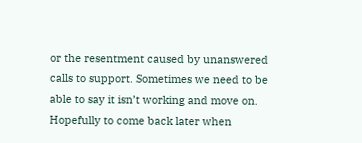or the resentment caused by unanswered calls to support. Sometimes we need to be able to say it isn’t working and move on. Hopefully to come back later when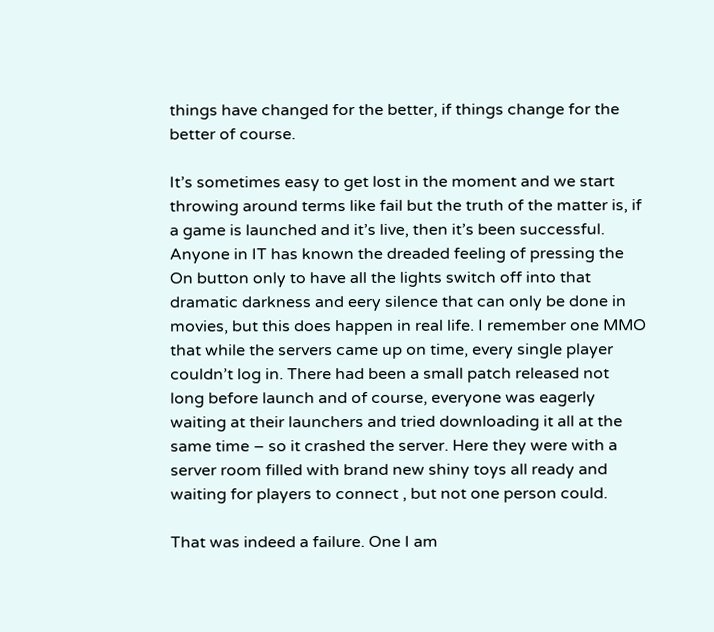things have changed for the better, if things change for the better of course.

It’s sometimes easy to get lost in the moment and we start throwing around terms like fail but the truth of the matter is, if a game is launched and it’s live, then it’s been successful. Anyone in IT has known the dreaded feeling of pressing the On button only to have all the lights switch off into that dramatic darkness and eery silence that can only be done in movies, but this does happen in real life. I remember one MMO that while the servers came up on time, every single player couldn’t log in. There had been a small patch released not long before launch and of course, everyone was eagerly waiting at their launchers and tried downloading it all at the same time – so it crashed the server. Here they were with a server room filled with brand new shiny toys all ready and waiting for players to connect , but not one person could.

That was indeed a failure. One I am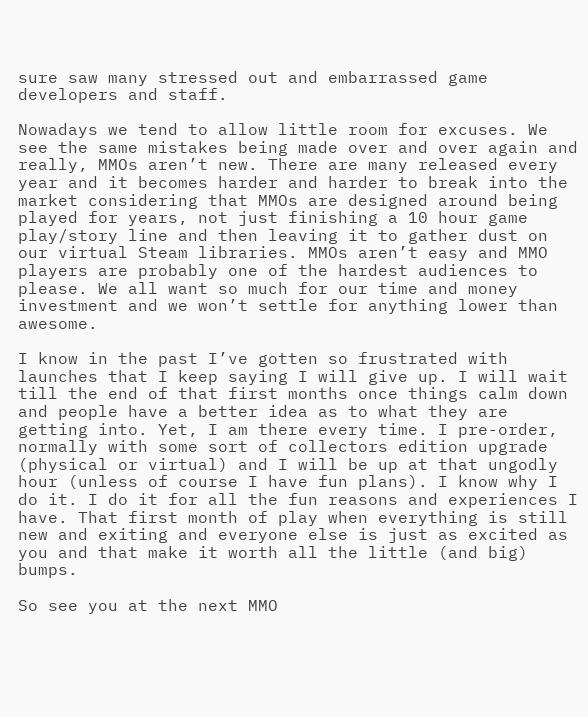sure saw many stressed out and embarrassed game developers and staff.

Nowadays we tend to allow little room for excuses. We see the same mistakes being made over and over again and really, MMOs aren’t new. There are many released every year and it becomes harder and harder to break into the market considering that MMOs are designed around being played for years, not just finishing a 10 hour game play/story line and then leaving it to gather dust on our virtual Steam libraries. MMOs aren’t easy and MMO players are probably one of the hardest audiences to please. We all want so much for our time and money investment and we won’t settle for anything lower than awesome.

I know in the past I’ve gotten so frustrated with launches that I keep saying I will give up. I will wait till the end of that first months once things calm down and people have a better idea as to what they are getting into. Yet, I am there every time. I pre-order, normally with some sort of collectors edition upgrade (physical or virtual) and I will be up at that ungodly hour (unless of course I have fun plans). I know why I do it. I do it for all the fun reasons and experiences I have. That first month of play when everything is still new and exiting and everyone else is just as excited as you and that make it worth all the little (and big) bumps.

So see you at the next MMO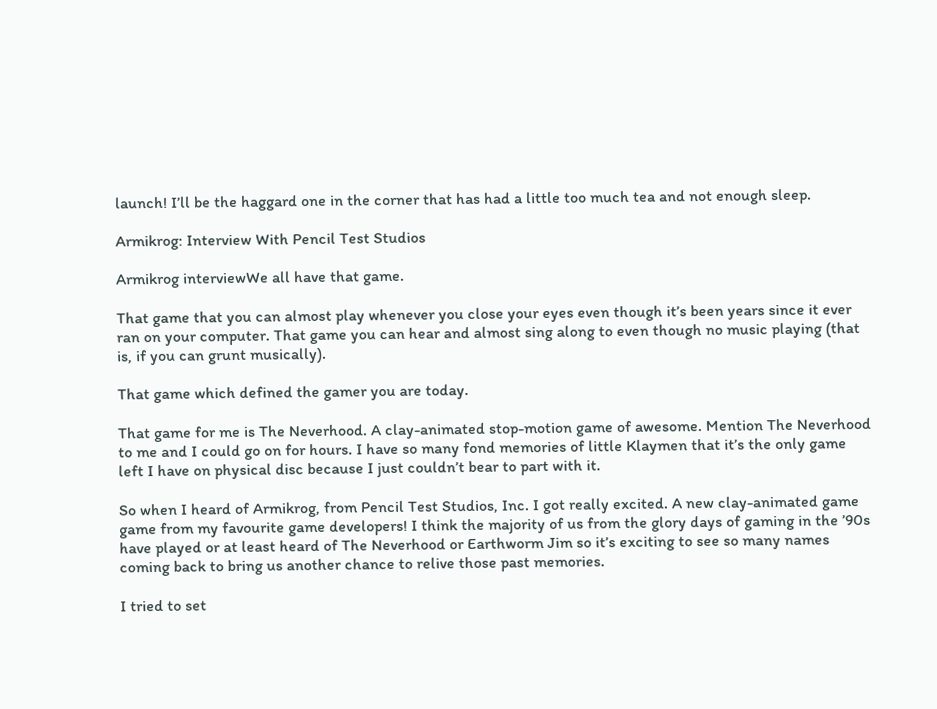launch! I’ll be the haggard one in the corner that has had a little too much tea and not enough sleep.

Armikrog: Interview With Pencil Test Studios

Armikrog interviewWe all have that game.

That game that you can almost play whenever you close your eyes even though it’s been years since it ever ran on your computer. That game you can hear and almost sing along to even though no music playing (that is, if you can grunt musically).

That game which defined the gamer you are today.

That game for me is The Neverhood. A clay-animated stop-motion game of awesome. Mention The Neverhood to me and I could go on for hours. I have so many fond memories of little Klaymen that it’s the only game left I have on physical disc because I just couldn’t bear to part with it.

So when I heard of Armikrog, from Pencil Test Studios, Inc. I got really excited. A new clay-animated game game from my favourite game developers! I think the majority of us from the glory days of gaming in the ’90s have played or at least heard of The Neverhood or Earthworm Jim so it’s exciting to see so many names coming back to bring us another chance to relive those past memories.

I tried to set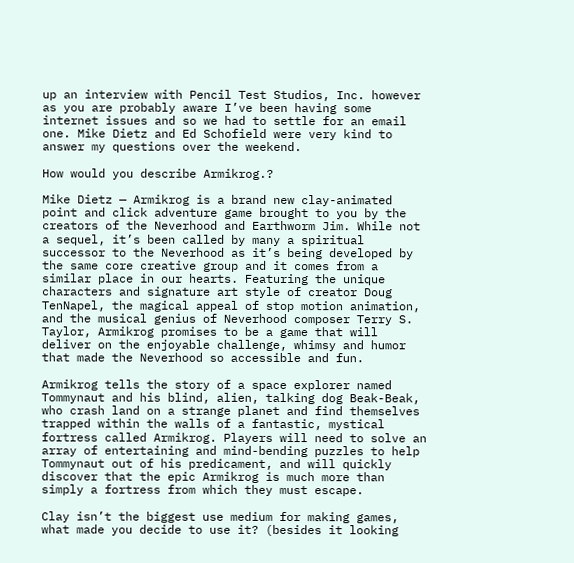up an interview with Pencil Test Studios, Inc. however as you are probably aware I’ve been having some internet issues and so we had to settle for an email one. Mike Dietz and Ed Schofield were very kind to answer my questions over the weekend.

How would you describe Armikrog.?

Mike Dietz — Armikrog is a brand new clay-animated point and click adventure game brought to you by the creators of the Neverhood and Earthworm Jim. While not a sequel, it’s been called by many a spiritual successor to the Neverhood as it’s being developed by the same core creative group and it comes from a similar place in our hearts. Featuring the unique characters and signature art style of creator Doug TenNapel, the magical appeal of stop motion animation, and the musical genius of Neverhood composer Terry S. Taylor, Armikrog promises to be a game that will deliver on the enjoyable challenge, whimsy and humor that made the Neverhood so accessible and fun.

Armikrog tells the story of a space explorer named Tommynaut and his blind, alien, talking dog Beak-Beak, who crash land on a strange planet and find themselves trapped within the walls of a fantastic, mystical fortress called Armikrog. Players will need to solve an array of entertaining and mind-bending puzzles to help Tommynaut out of his predicament, and will quickly discover that the epic Armikrog is much more than simply a fortress from which they must escape.

Clay isn’t the biggest use medium for making games, what made you decide to use it? (besides it looking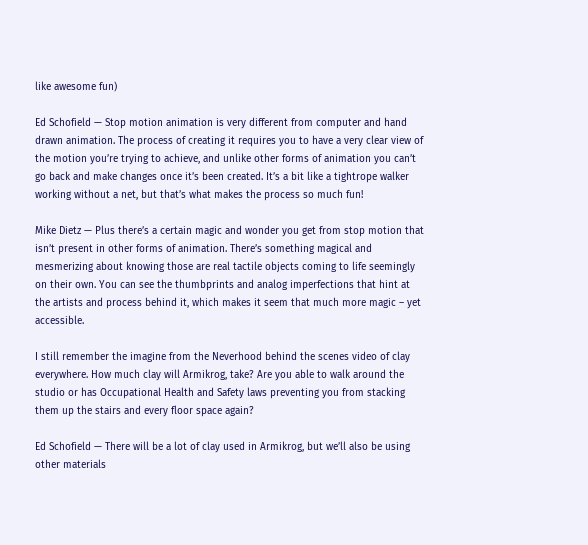like awesome fun)

Ed Schofield — Stop motion animation is very different from computer and hand drawn animation. The process of creating it requires you to have a very clear view of the motion you’re trying to achieve, and unlike other forms of animation you can’t go back and make changes once it’s been created. It’s a bit like a tightrope walker working without a net, but that’s what makes the process so much fun!

Mike Dietz — Plus there’s a certain magic and wonder you get from stop motion that isn’t present in other forms of animation. There’s something magical and mesmerizing about knowing those are real tactile objects coming to life seemingly on their own. You can see the thumbprints and analog imperfections that hint at the artists and process behind it, which makes it seem that much more magic – yet accessible.

I still remember the imagine from the Neverhood behind the scenes video of clay everywhere. How much clay will Armikrog, take? Are you able to walk around the studio or has Occupational Health and Safety laws preventing you from stacking them up the stairs and every floor space again?

Ed Schofield — There will be a lot of clay used in Armikrog, but we’ll also be using other materials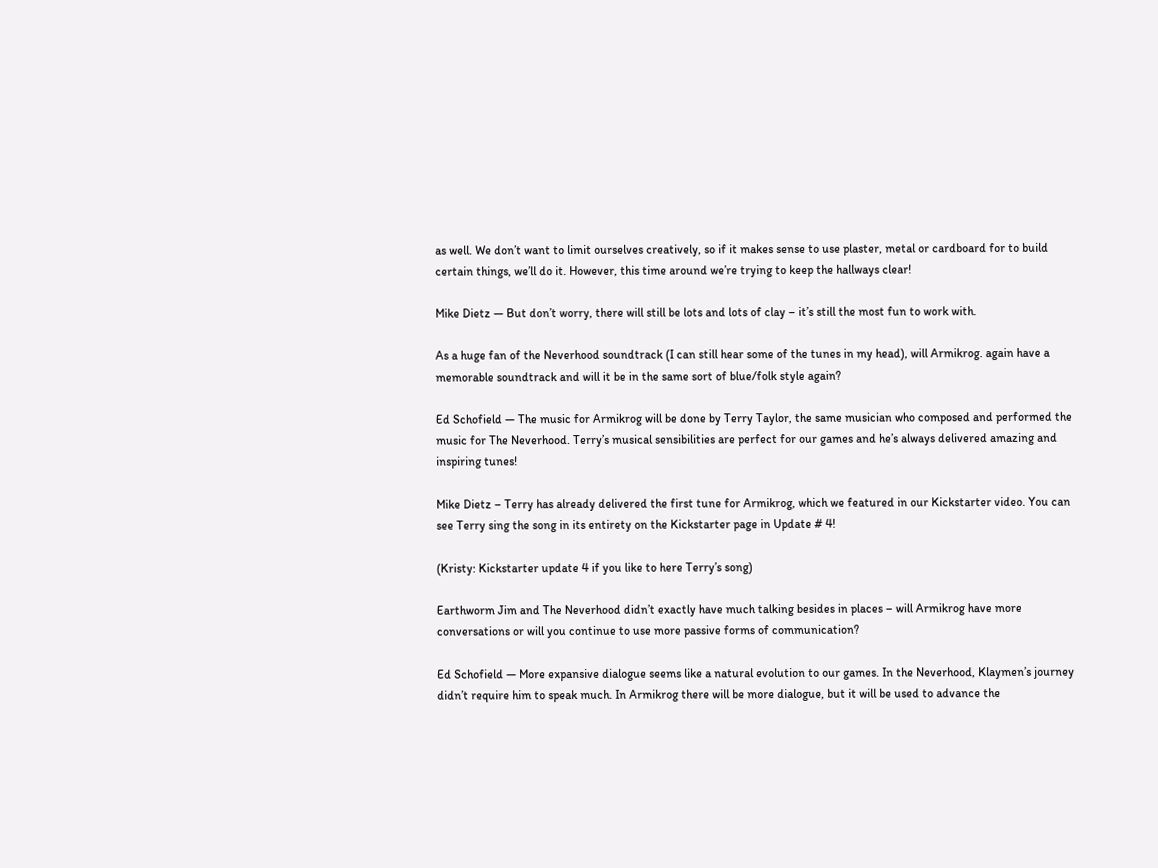as well. We don’t want to limit ourselves creatively, so if it makes sense to use plaster, metal or cardboard for to build certain things, we’ll do it. However, this time around we’re trying to keep the hallways clear!

Mike Dietz — But don’t worry, there will still be lots and lots of clay – it’s still the most fun to work with.

As a huge fan of the Neverhood soundtrack (I can still hear some of the tunes in my head), will Armikrog. again have a memorable soundtrack and will it be in the same sort of blue/folk style again?

Ed Schofield — The music for Armikrog will be done by Terry Taylor, the same musician who composed and performed the music for The Neverhood. Terry’s musical sensibilities are perfect for our games and he’s always delivered amazing and inspiring tunes!

Mike Dietz – Terry has already delivered the first tune for Armikrog, which we featured in our Kickstarter video. You can see Terry sing the song in its entirety on the Kickstarter page in Update # 4!

(Kristy: Kickstarter update 4 if you like to here Terry’s song)

Earthworm Jim and The Neverhood didn’t exactly have much talking besides in places – will Armikrog have more conversations or will you continue to use more passive forms of communication?

Ed Schofield — More expansive dialogue seems like a natural evolution to our games. In the Neverhood, Klaymen’s journey didn’t require him to speak much. In Armikrog there will be more dialogue, but it will be used to advance the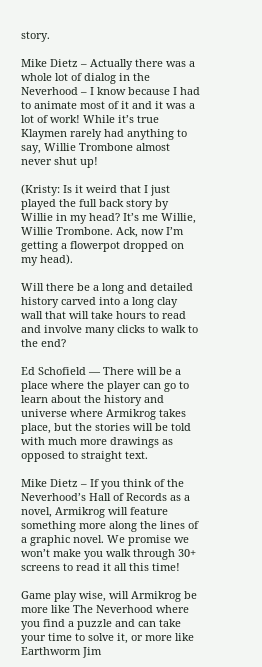story.

Mike Dietz – Actually there was a whole lot of dialog in the Neverhood – I know because I had to animate most of it and it was a lot of work! While it’s true Klaymen rarely had anything to say, Willie Trombone almost never shut up!

(Kristy: Is it weird that I just played the full back story by Willie in my head? It’s me Willie, Willie Trombone. Ack, now I’m getting a flowerpot dropped on my head).

Will there be a long and detailed history carved into a long clay wall that will take hours to read and involve many clicks to walk to the end?

Ed Schofield — There will be a place where the player can go to learn about the history and universe where Armikrog takes place, but the stories will be told with much more drawings as opposed to straight text.

Mike Dietz – If you think of the Neverhood’s Hall of Records as a novel, Armikrog will feature something more along the lines of a graphic novel. We promise we won’t make you walk through 30+ screens to read it all this time!

Game play wise, will Armikrog be more like The Neverhood where you find a puzzle and can take your time to solve it, or more like Earthworm Jim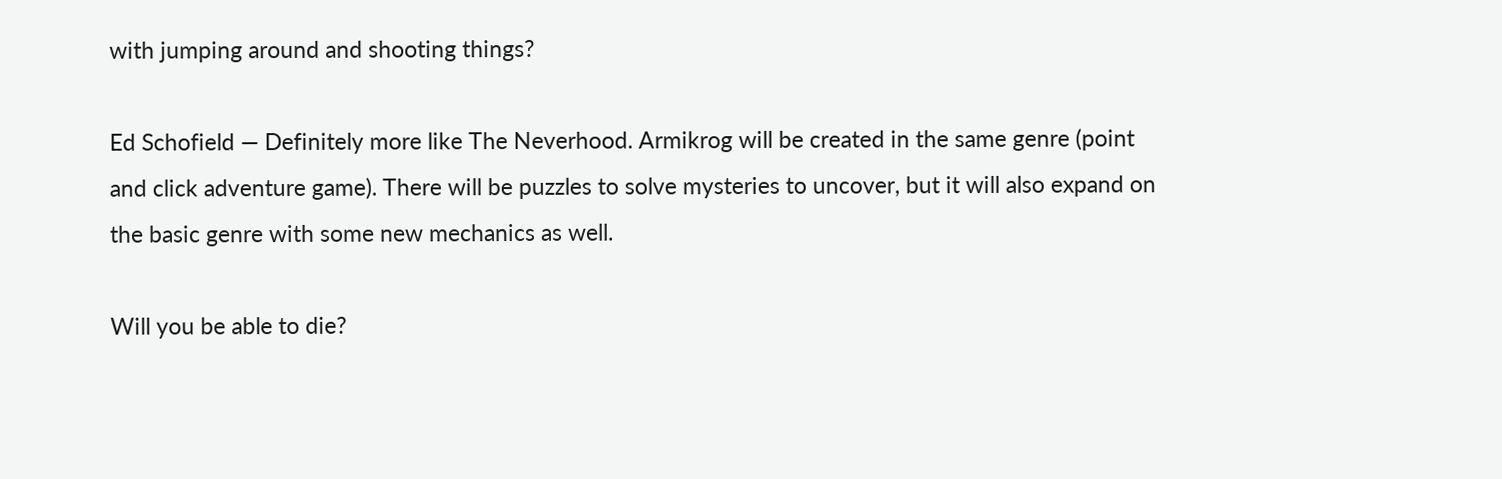with jumping around and shooting things?

Ed Schofield — Definitely more like The Neverhood. Armikrog will be created in the same genre (point and click adventure game). There will be puzzles to solve mysteries to uncover, but it will also expand on the basic genre with some new mechanics as well.

Will you be able to die?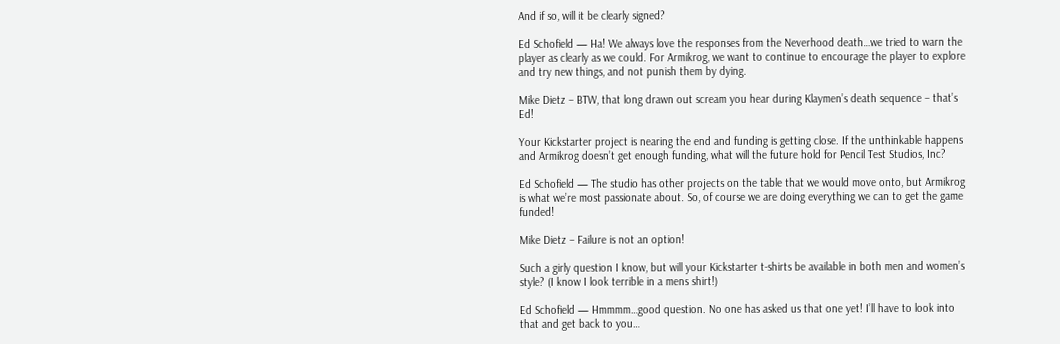And if so, will it be clearly signed?

Ed Schofield — Ha! We always love the responses from the Neverhood death…we tried to warn the player as clearly as we could. For Armikrog, we want to continue to encourage the player to explore and try new things, and not punish them by dying.

Mike Dietz – BTW, that long drawn out scream you hear during Klaymen’s death sequence – that’s Ed!

Your Kickstarter project is nearing the end and funding is getting close. If the unthinkable happens and Armikrog doesn’t get enough funding, what will the future hold for Pencil Test Studios, Inc?

Ed Schofield — The studio has other projects on the table that we would move onto, but Armikrog is what we’re most passionate about. So, of course we are doing everything we can to get the game funded!

Mike Dietz – Failure is not an option!

Such a girly question I know, but will your Kickstarter t-shirts be available in both men and women’s style? (I know I look terrible in a mens shirt!)

Ed Schofield — Hmmmm…good question. No one has asked us that one yet! I’ll have to look into that and get back to you…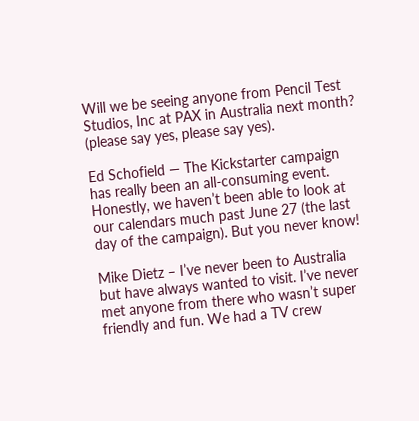Will we be seeing anyone from Pencil Test Studios, Inc at PAX in Australia next month? (please say yes, please say yes).

Ed Schofield — The Kickstarter campaign has really been an all-consuming event. Honestly, we haven’t been able to look at our calendars much past June 27 (the last day of the campaign). But you never know!

Mike Dietz – I’ve never been to Australia but have always wanted to visit. I’ve never met anyone from there who wasn’t super friendly and fun. We had a TV crew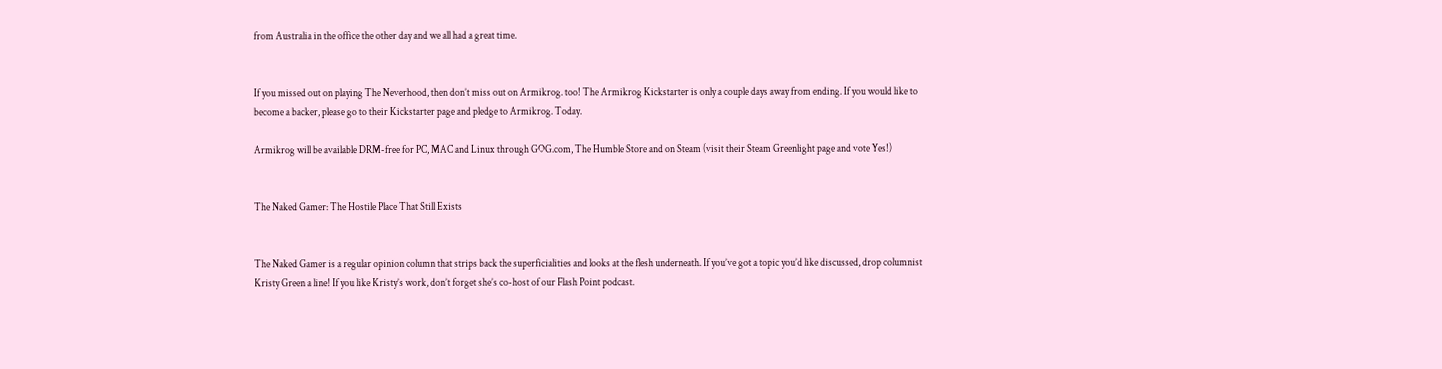from Australia in the office the other day and we all had a great time.


If you missed out on playing The Neverhood, then don’t miss out on Armikrog. too! The Armikrog Kickstarter is only a couple days away from ending. If you would like to become a backer, please go to their Kickstarter page and pledge to Armikrog. Today.

Armikrog will be available DRM-free for PC, MAC and Linux through GOG.com, The Humble Store and on Steam (visit their Steam Greenlight page and vote Yes!)


The Naked Gamer: The Hostile Place That Still Exists


The Naked Gamer is a regular opinion column that strips back the superficialities and looks at the flesh underneath. If you’ve got a topic you’d like discussed, drop columnist Kristy Green a line! If you like Kristy’s work, don’t forget she’s co-host of our Flash Point podcast.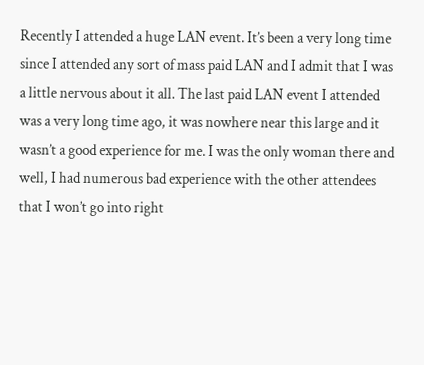Recently I attended a huge LAN event. It’s been a very long time since I attended any sort of mass paid LAN and I admit that I was a little nervous about it all. The last paid LAN event I attended was a very long time ago, it was nowhere near this large and it wasn’t a good experience for me. I was the only woman there and well, I had numerous bad experience with the other attendees that I won’t go into right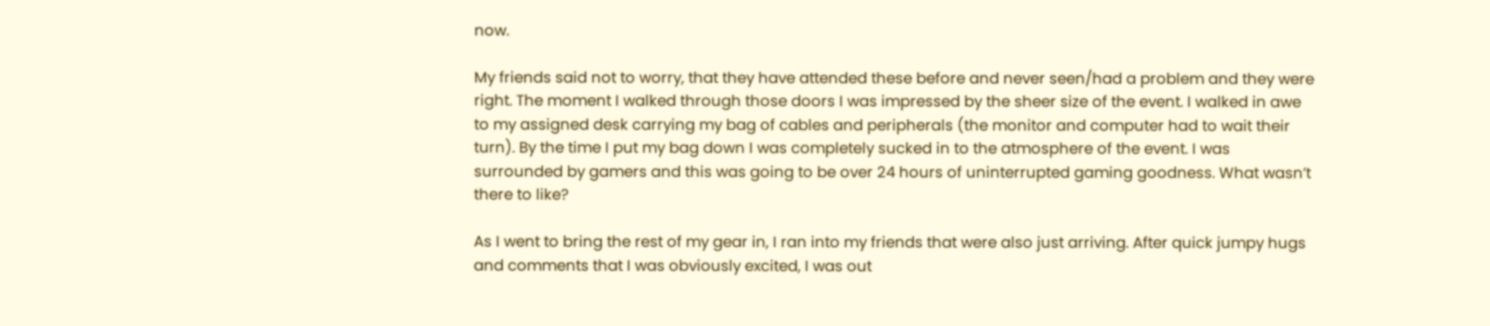now.

My friends said not to worry, that they have attended these before and never seen/had a problem and they were right. The moment I walked through those doors I was impressed by the sheer size of the event. I walked in awe to my assigned desk carrying my bag of cables and peripherals (the monitor and computer had to wait their turn). By the time I put my bag down I was completely sucked in to the atmosphere of the event. I was surrounded by gamers and this was going to be over 24 hours of uninterrupted gaming goodness. What wasn’t there to like?

As I went to bring the rest of my gear in, I ran into my friends that were also just arriving. After quick jumpy hugs and comments that I was obviously excited, I was out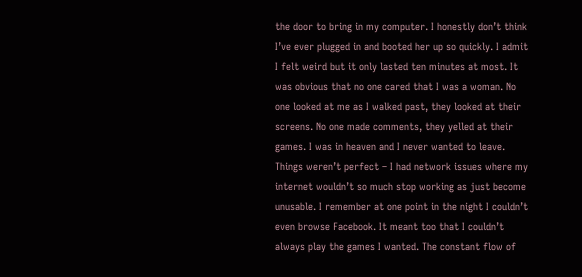the door to bring in my computer. I honestly don’t think I’ve ever plugged in and booted her up so quickly. I admit I felt weird but it only lasted ten minutes at most. It was obvious that no one cared that I was a woman. No one looked at me as I walked past, they looked at their screens. No one made comments, they yelled at their games. I was in heaven and I never wanted to leave. Things weren’t perfect – I had network issues where my internet wouldn’t so much stop working as just become unusable. I remember at one point in the night I couldn’t even browse Facebook. It meant too that I couldn’t always play the games I wanted. The constant flow of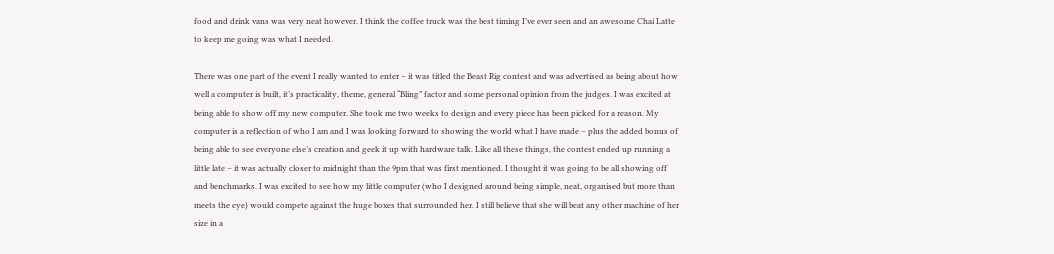food and drink vans was very neat however. I think the coffee truck was the best timing I’ve ever seen and an awesome Chai Latte to keep me going was what I needed.

There was one part of the event I really wanted to enter – it was titled the Beast Rig contest and was advertised as being about how well a computer is built, it’s practicality, theme, general “Bling” factor and some personal opinion from the judges. I was excited at being able to show off my new computer. She took me two weeks to design and every piece has been picked for a reason. My computer is a reflection of who I am and I was looking forward to showing the world what I have made – plus the added bonus of being able to see everyone else’s creation and geek it up with hardware talk. Like all these things, the contest ended up running a little late – it was actually closer to midnight than the 9pm that was first mentioned. I thought it was going to be all showing off and benchmarks. I was excited to see how my little computer (who I designed around being simple, neat, organised but more than meets the eye) would compete against the huge boxes that surrounded her. I still believe that she will beat any other machine of her size in a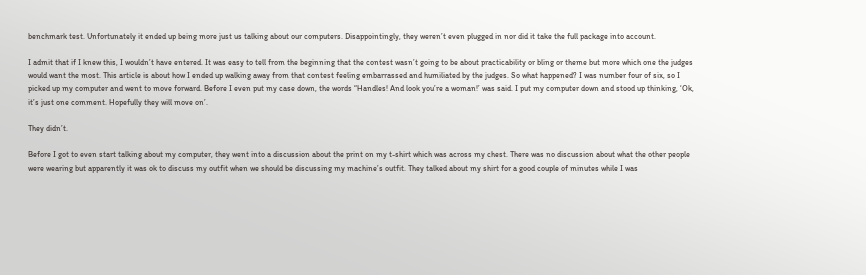benchmark test. Unfortunately it ended up being more just us talking about our computers. Disappointingly, they weren’t even plugged in nor did it take the full package into account.

I admit that if I knew this, I wouldn’t have entered. It was easy to tell from the beginning that the contest wasn’t going to be about practicability or bling or theme but more which one the judges would want the most. This article is about how I ended up walking away from that contest feeling embarrassed and humiliated by the judges. So what happened? I was number four of six, so I picked up my computer and went to move forward. Before I even put my case down, the words “Handles! And look you’re a woman!’ was said. I put my computer down and stood up thinking, ‘Ok, it’s just one comment. Hopefully they will move on’.

They didn’t.

Before I got to even start talking about my computer, they went into a discussion about the print on my t-shirt which was across my chest. There was no discussion about what the other people were wearing but apparently it was ok to discuss my outfit when we should be discussing my machine’s outfit. They talked about my shirt for a good couple of minutes while I was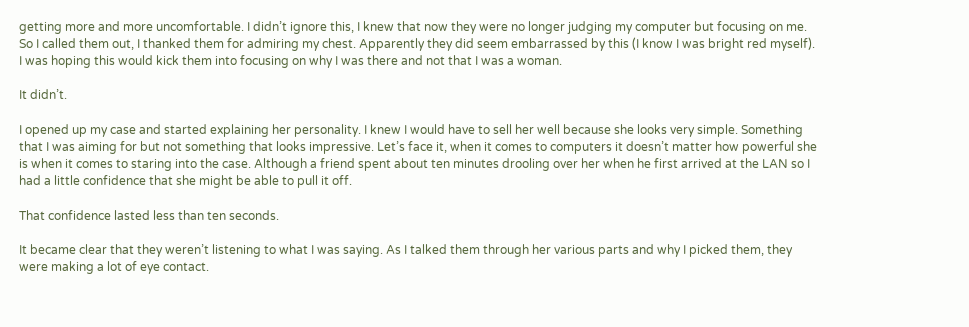getting more and more uncomfortable. I didn’t ignore this, I knew that now they were no longer judging my computer but focusing on me. So I called them out, I thanked them for admiring my chest. Apparently they did seem embarrassed by this (I know I was bright red myself). I was hoping this would kick them into focusing on why I was there and not that I was a woman.

It didn’t.

I opened up my case and started explaining her personality. I knew I would have to sell her well because she looks very simple. Something that I was aiming for but not something that looks impressive. Let’s face it, when it comes to computers it doesn’t matter how powerful she is when it comes to staring into the case. Although a friend spent about ten minutes drooling over her when he first arrived at the LAN so I had a little confidence that she might be able to pull it off.

That confidence lasted less than ten seconds.

It became clear that they weren’t listening to what I was saying. As I talked them through her various parts and why I picked them, they were making a lot of eye contact.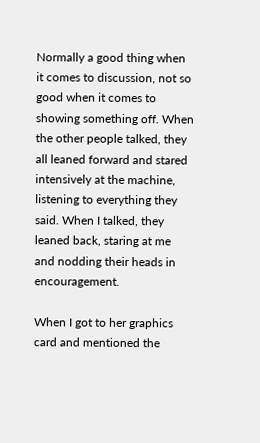Normally a good thing when it comes to discussion, not so good when it comes to showing something off. When the other people talked, they all leaned forward and stared intensively at the machine, listening to everything they said. When I talked, they leaned back, staring at me and nodding their heads in encouragement.

When I got to her graphics card and mentioned the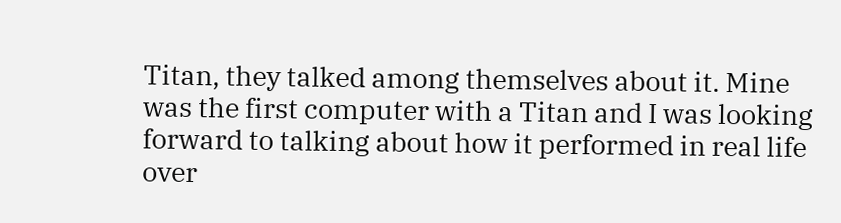Titan, they talked among themselves about it. Mine was the first computer with a Titan and I was looking forward to talking about how it performed in real life over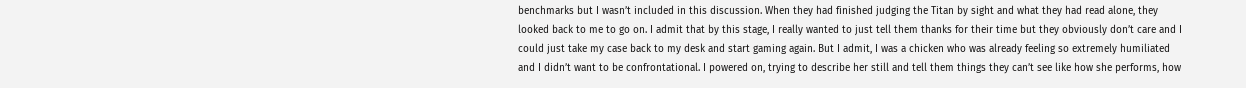benchmarks but I wasn’t included in this discussion. When they had finished judging the Titan by sight and what they had read alone, they looked back to me to go on. I admit that by this stage, I really wanted to just tell them thanks for their time but they obviously don’t care and I could just take my case back to my desk and start gaming again. But I admit, I was a chicken who was already feeling so extremely humiliated and I didn’t want to be confrontational. I powered on, trying to describe her still and tell them things they can’t see like how she performs, how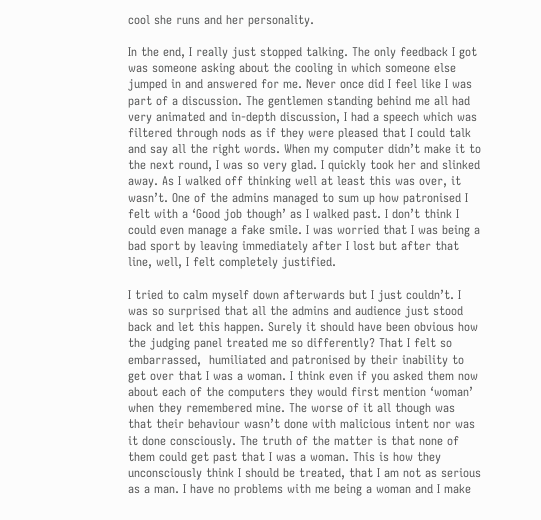cool she runs and her personality.

In the end, I really just stopped talking. The only feedback I got was someone asking about the cooling in which someone else jumped in and answered for me. Never once did I feel like I was part of a discussion. The gentlemen standing behind me all had very animated and in-depth discussion, I had a speech which was filtered through nods as if they were pleased that I could talk and say all the right words. When my computer didn’t make it to the next round, I was so very glad. I quickly took her and slinked away. As I walked off thinking well at least this was over, it wasn’t. One of the admins managed to sum up how patronised I felt with a ‘Good job though’ as I walked past. I don’t think I could even manage a fake smile. I was worried that I was being a bad sport by leaving immediately after I lost but after that line, well, I felt completely justified.

I tried to calm myself down afterwards but I just couldn’t. I was so surprised that all the admins and audience just stood back and let this happen. Surely it should have been obvious how the judging panel treated me so differently? That I felt so embarrassed,  humiliated and patronised by their inability to get over that I was a woman. I think even if you asked them now about each of the computers they would first mention ‘woman’ when they remembered mine. The worse of it all though was that their behaviour wasn’t done with malicious intent nor was it done consciously. The truth of the matter is that none of them could get past that I was a woman. This is how they unconsciously think I should be treated, that I am not as serious as a man. I have no problems with me being a woman and I make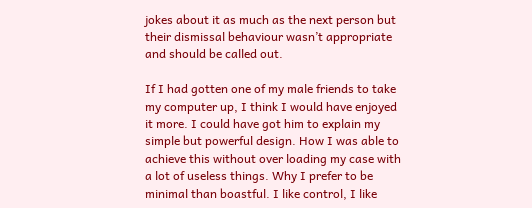jokes about it as much as the next person but their dismissal behaviour wasn’t appropriate and should be called out.

If I had gotten one of my male friends to take my computer up, I think I would have enjoyed it more. I could have got him to explain my simple but powerful design. How I was able to achieve this without over loading my case with a lot of useless things. Why I prefer to be minimal than boastful. I like control, I like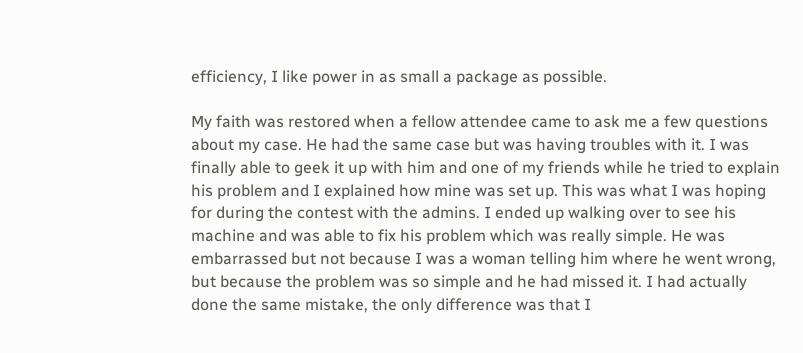efficiency, I like power in as small a package as possible.

My faith was restored when a fellow attendee came to ask me a few questions about my case. He had the same case but was having troubles with it. I was finally able to geek it up with him and one of my friends while he tried to explain his problem and I explained how mine was set up. This was what I was hoping for during the contest with the admins. I ended up walking over to see his machine and was able to fix his problem which was really simple. He was embarrassed but not because I was a woman telling him where he went wrong, but because the problem was so simple and he had missed it. I had actually done the same mistake, the only difference was that I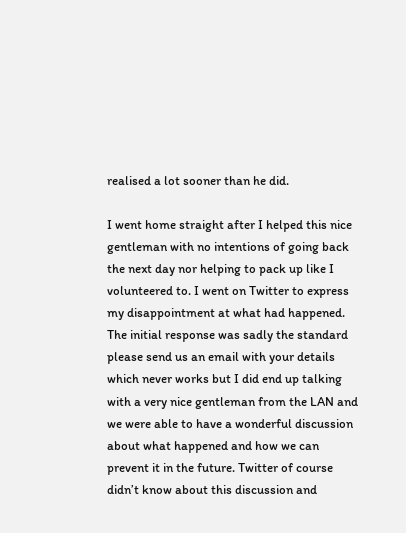realised a lot sooner than he did.

I went home straight after I helped this nice gentleman with no intentions of going back the next day nor helping to pack up like I volunteered to. I went on Twitter to express my disappointment at what had happened. The initial response was sadly the standard please send us an email with your details which never works but I did end up talking with a very nice gentleman from the LAN and we were able to have a wonderful discussion about what happened and how we can prevent it in the future. Twitter of course didn’t know about this discussion and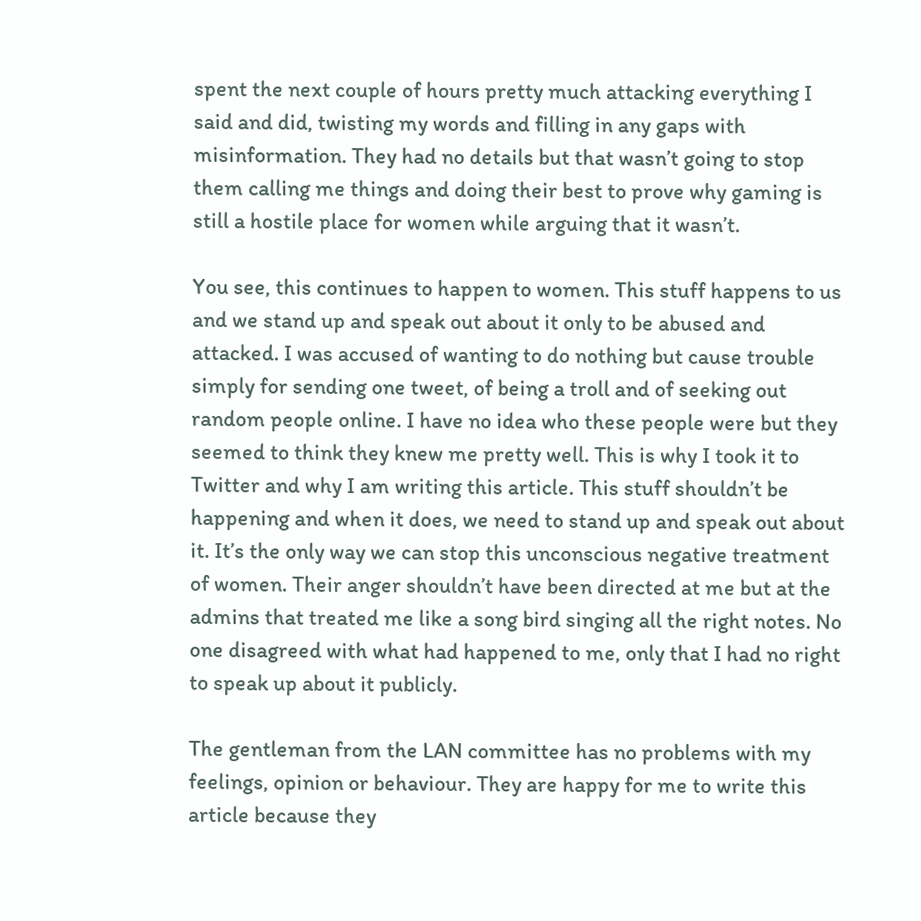spent the next couple of hours pretty much attacking everything I said and did, twisting my words and filling in any gaps with misinformation. They had no details but that wasn’t going to stop them calling me things and doing their best to prove why gaming is still a hostile place for women while arguing that it wasn’t.

You see, this continues to happen to women. This stuff happens to us and we stand up and speak out about it only to be abused and attacked. I was accused of wanting to do nothing but cause trouble simply for sending one tweet, of being a troll and of seeking out random people online. I have no idea who these people were but they seemed to think they knew me pretty well. This is why I took it to Twitter and why I am writing this article. This stuff shouldn’t be happening and when it does, we need to stand up and speak out about it. It’s the only way we can stop this unconscious negative treatment of women. Their anger shouldn’t have been directed at me but at the admins that treated me like a song bird singing all the right notes. No one disagreed with what had happened to me, only that I had no right to speak up about it publicly.

The gentleman from the LAN committee has no problems with my feelings, opinion or behaviour. They are happy for me to write this article because they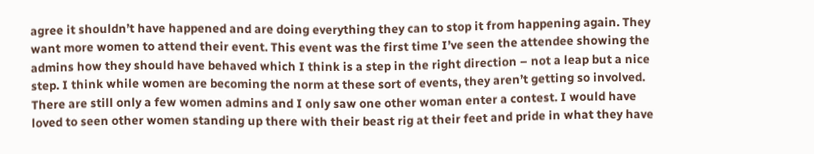agree it shouldn’t have happened and are doing everything they can to stop it from happening again. They want more women to attend their event. This event was the first time I’ve seen the attendee showing the admins how they should have behaved which I think is a step in the right direction – not a leap but a nice step. I think while women are becoming the norm at these sort of events, they aren’t getting so involved. There are still only a few women admins and I only saw one other woman enter a contest. I would have loved to seen other women standing up there with their beast rig at their feet and pride in what they have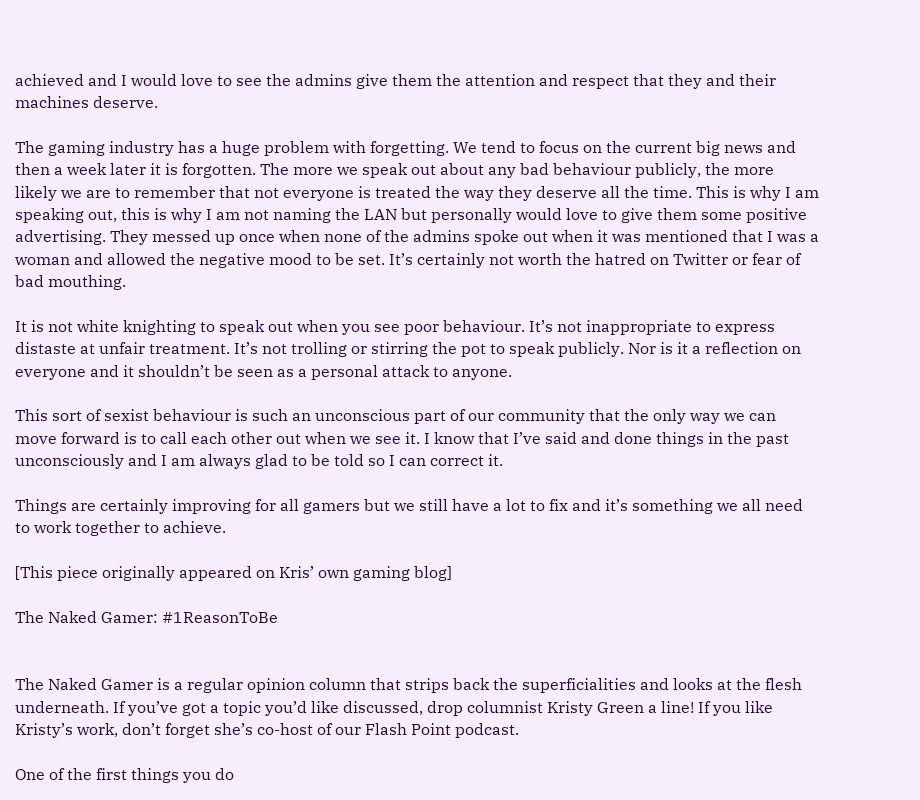achieved and I would love to see the admins give them the attention and respect that they and their machines deserve.

The gaming industry has a huge problem with forgetting. We tend to focus on the current big news and then a week later it is forgotten. The more we speak out about any bad behaviour publicly, the more likely we are to remember that not everyone is treated the way they deserve all the time. This is why I am speaking out, this is why I am not naming the LAN but personally would love to give them some positive advertising. They messed up once when none of the admins spoke out when it was mentioned that I was a woman and allowed the negative mood to be set. It’s certainly not worth the hatred on Twitter or fear of bad mouthing.

It is not white knighting to speak out when you see poor behaviour. It’s not inappropriate to express distaste at unfair treatment. It’s not trolling or stirring the pot to speak publicly. Nor is it a reflection on everyone and it shouldn’t be seen as a personal attack to anyone.

This sort of sexist behaviour is such an unconscious part of our community that the only way we can move forward is to call each other out when we see it. I know that I’ve said and done things in the past unconsciously and I am always glad to be told so I can correct it.

Things are certainly improving for all gamers but we still have a lot to fix and it’s something we all need to work together to achieve.

[This piece originally appeared on Kris’ own gaming blog]

The Naked Gamer: #1ReasonToBe


The Naked Gamer is a regular opinion column that strips back the superficialities and looks at the flesh underneath. If you’ve got a topic you’d like discussed, drop columnist Kristy Green a line! If you like Kristy’s work, don’t forget she’s co-host of our Flash Point podcast.

One of the first things you do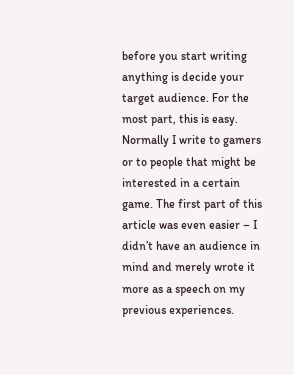before you start writing anything is decide your target audience. For the most part, this is easy. Normally I write to gamers or to people that might be interested in a certain game. The first part of this article was even easier – I didn’t have an audience in mind and merely wrote it more as a speech on my previous experiences.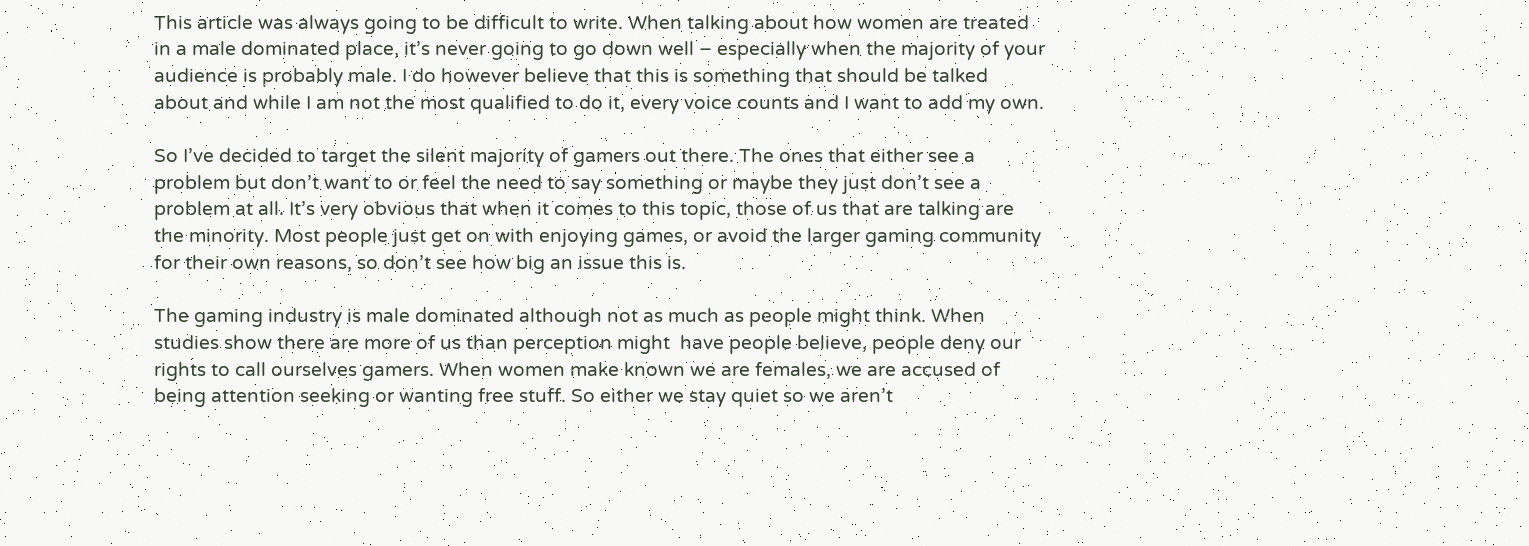This article was always going to be difficult to write. When talking about how women are treated in a male dominated place, it’s never going to go down well – especially when the majority of your audience is probably male. I do however believe that this is something that should be talked about and while I am not the most qualified to do it, every voice counts and I want to add my own.

So I’ve decided to target the silent majority of gamers out there. The ones that either see a problem but don’t want to or feel the need to say something or maybe they just don’t see a problem at all. It’s very obvious that when it comes to this topic, those of us that are talking are the minority. Most people just get on with enjoying games, or avoid the larger gaming community for their own reasons, so don’t see how big an issue this is.

The gaming industry is male dominated although not as much as people might think. When studies show there are more of us than perception might  have people believe, people deny our rights to call ourselves gamers. When women make known we are females, we are accused of being attention seeking or wanting free stuff. So either we stay quiet so we aren’t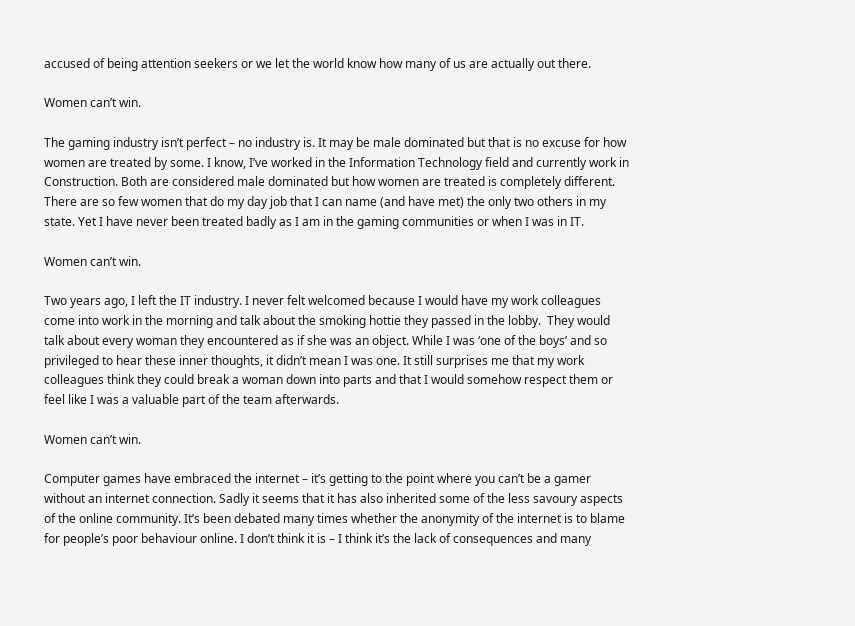accused of being attention seekers or we let the world know how many of us are actually out there.

Women can’t win.

The gaming industry isn’t perfect – no industry is. It may be male dominated but that is no excuse for how women are treated by some. I know, I’ve worked in the Information Technology field and currently work in Construction. Both are considered male dominated but how women are treated is completely different. There are so few women that do my day job that I can name (and have met) the only two others in my state. Yet I have never been treated badly as I am in the gaming communities or when I was in IT.

Women can’t win.

Two years ago, I left the IT industry. I never felt welcomed because I would have my work colleagues come into work in the morning and talk about the smoking hottie they passed in the lobby.  They would talk about every woman they encountered as if she was an object. While I was ‘one of the boys’ and so privileged to hear these inner thoughts, it didn’t mean I was one. It still surprises me that my work colleagues think they could break a woman down into parts and that I would somehow respect them or feel like I was a valuable part of the team afterwards.

Women can’t win.

Computer games have embraced the internet – it’s getting to the point where you can’t be a gamer without an internet connection. Sadly it seems that it has also inherited some of the less savoury aspects of the online community. It’s been debated many times whether the anonymity of the internet is to blame for people’s poor behaviour online. I don’t think it is – I think it’s the lack of consequences and many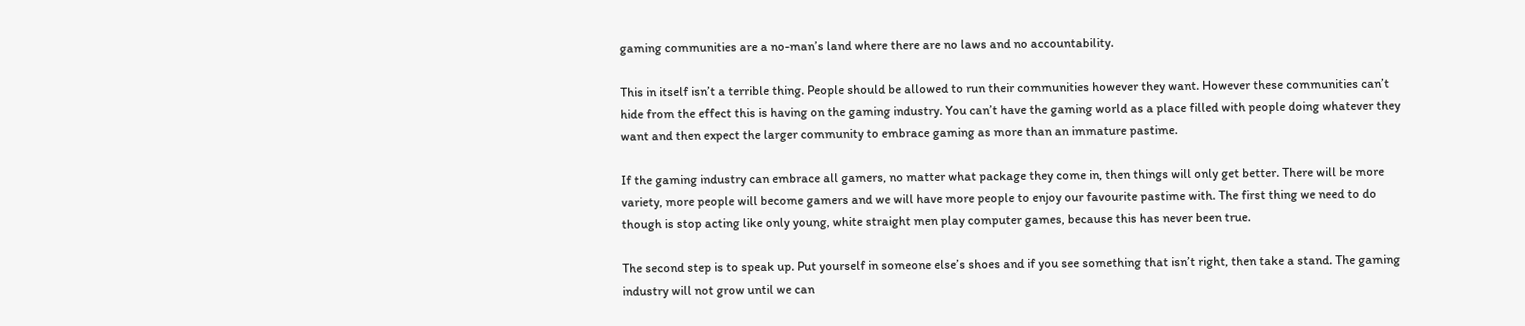gaming communities are a no-man’s land where there are no laws and no accountability.

This in itself isn’t a terrible thing. People should be allowed to run their communities however they want. However these communities can’t hide from the effect this is having on the gaming industry. You can’t have the gaming world as a place filled with people doing whatever they want and then expect the larger community to embrace gaming as more than an immature pastime.

If the gaming industry can embrace all gamers, no matter what package they come in, then things will only get better. There will be more variety, more people will become gamers and we will have more people to enjoy our favourite pastime with. The first thing we need to do though is stop acting like only young, white straight men play computer games, because this has never been true.

The second step is to speak up. Put yourself in someone else’s shoes and if you see something that isn’t right, then take a stand. The gaming industry will not grow until we can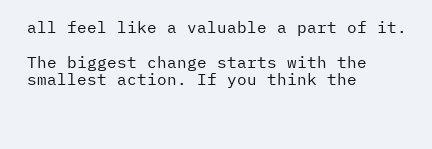all feel like a valuable a part of it.

The biggest change starts with the smallest action. If you think the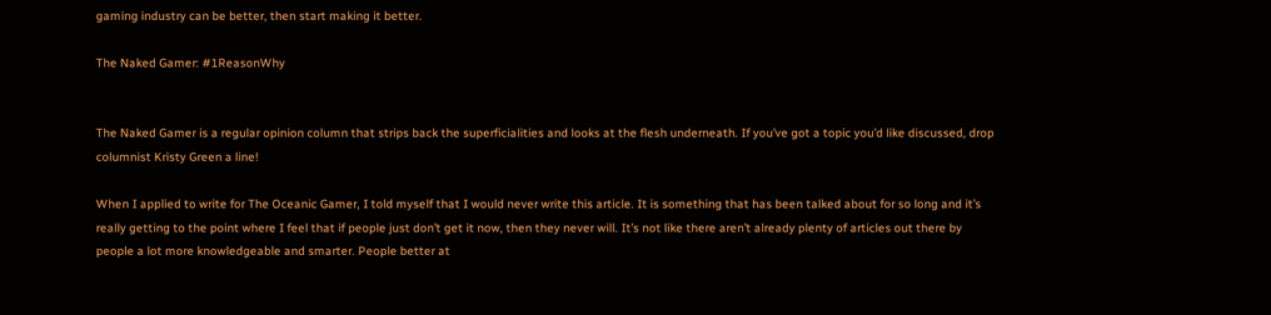gaming industry can be better, then start making it better.

The Naked Gamer: #1ReasonWhy


The Naked Gamer is a regular opinion column that strips back the superficialities and looks at the flesh underneath. If you’ve got a topic you’d like discussed, drop columnist Kristy Green a line!

When I applied to write for The Oceanic Gamer, I told myself that I would never write this article. It is something that has been talked about for so long and it’s really getting to the point where I feel that if people just don’t get it now, then they never will. It’s not like there aren’t already plenty of articles out there by people a lot more knowledgeable and smarter. People better at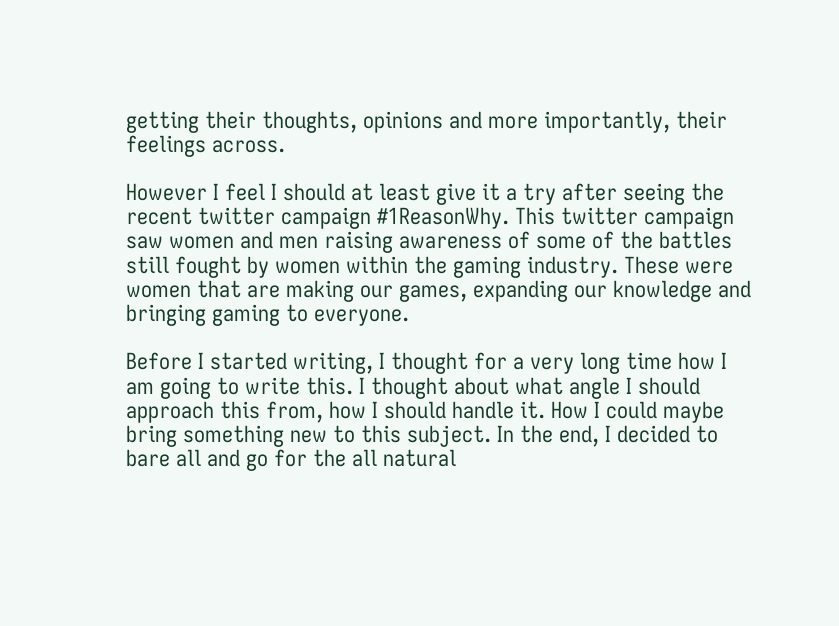getting their thoughts, opinions and more importantly, their feelings across.

However I feel I should at least give it a try after seeing the recent twitter campaign #1ReasonWhy. This twitter campaign saw women and men raising awareness of some of the battles still fought by women within the gaming industry. These were women that are making our games, expanding our knowledge and bringing gaming to everyone.

Before I started writing, I thought for a very long time how I am going to write this. I thought about what angle I should approach this from, how I should handle it. How I could maybe bring something new to this subject. In the end, I decided to bare all and go for the all natural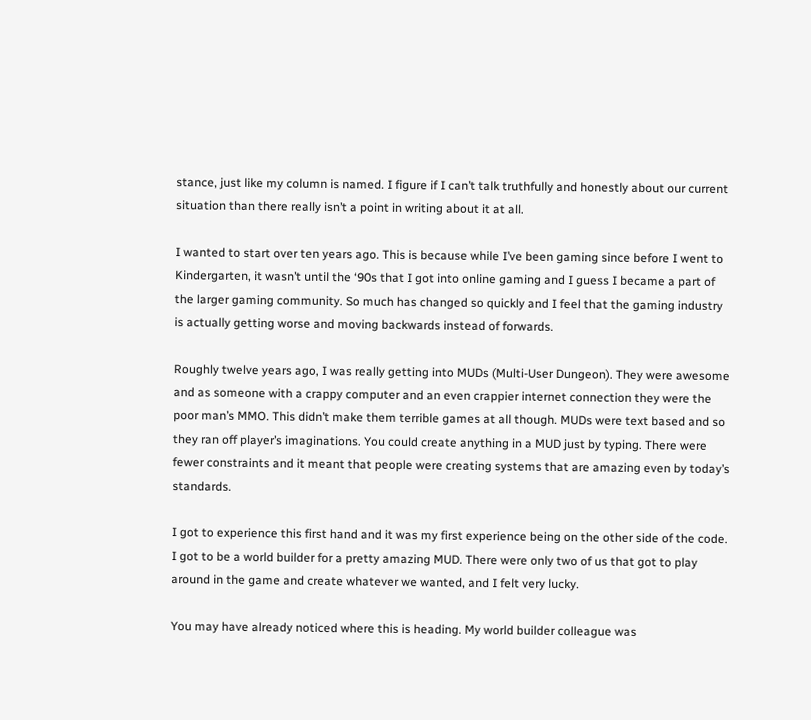stance, just like my column is named. I figure if I can’t talk truthfully and honestly about our current situation than there really isn’t a point in writing about it at all.

I wanted to start over ten years ago. This is because while I’ve been gaming since before I went to Kindergarten, it wasn’t until the ‘90s that I got into online gaming and I guess I became a part of the larger gaming community. So much has changed so quickly and I feel that the gaming industry is actually getting worse and moving backwards instead of forwards.

Roughly twelve years ago, I was really getting into MUDs (Multi-User Dungeon). They were awesome and as someone with a crappy computer and an even crappier internet connection they were the poor man’s MMO. This didn’t make them terrible games at all though. MUDs were text based and so they ran off player’s imaginations. You could create anything in a MUD just by typing. There were fewer constraints and it meant that people were creating systems that are amazing even by today’s standards.

I got to experience this first hand and it was my first experience being on the other side of the code. I got to be a world builder for a pretty amazing MUD. There were only two of us that got to play around in the game and create whatever we wanted, and I felt very lucky.

You may have already noticed where this is heading. My world builder colleague was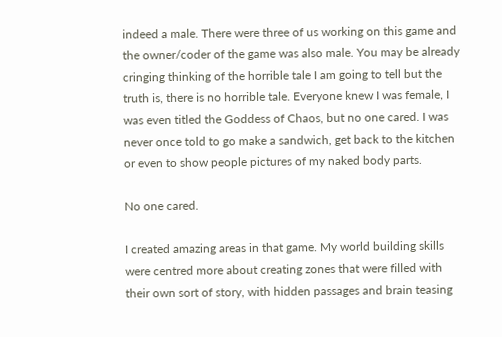indeed a male. There were three of us working on this game and the owner/coder of the game was also male. You may be already cringing thinking of the horrible tale I am going to tell but the truth is, there is no horrible tale. Everyone knew I was female, I was even titled the Goddess of Chaos, but no one cared. I was never once told to go make a sandwich, get back to the kitchen or even to show people pictures of my naked body parts.

No one cared.

I created amazing areas in that game. My world building skills were centred more about creating zones that were filled with their own sort of story, with hidden passages and brain teasing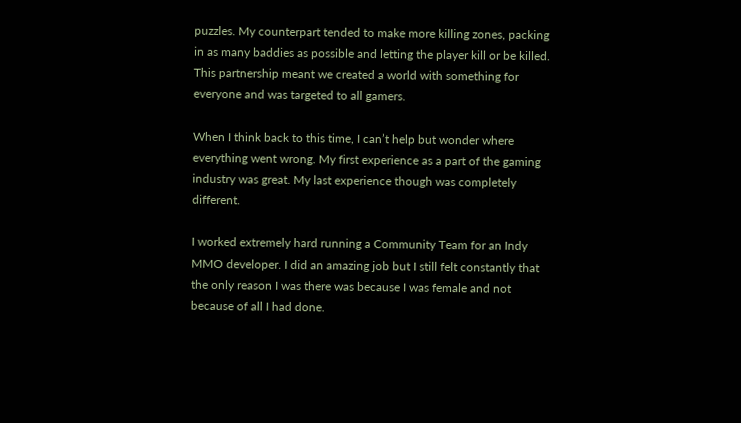puzzles. My counterpart tended to make more killing zones, packing in as many baddies as possible and letting the player kill or be killed. This partnership meant we created a world with something for everyone and was targeted to all gamers.

When I think back to this time, I can’t help but wonder where everything went wrong. My first experience as a part of the gaming industry was great. My last experience though was completely different.

I worked extremely hard running a Community Team for an Indy MMO developer. I did an amazing job but I still felt constantly that the only reason I was there was because I was female and not because of all I had done.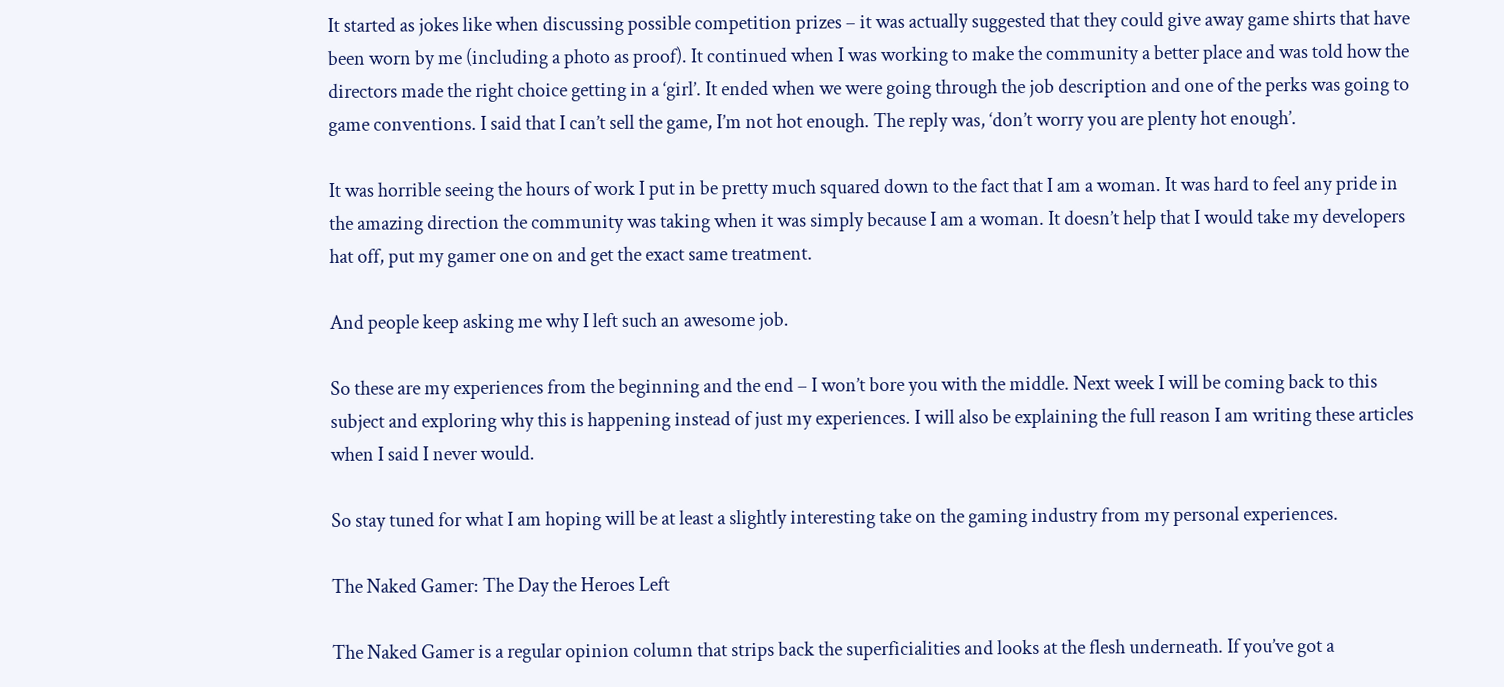It started as jokes like when discussing possible competition prizes – it was actually suggested that they could give away game shirts that have been worn by me (including a photo as proof). It continued when I was working to make the community a better place and was told how the directors made the right choice getting in a ‘girl’. It ended when we were going through the job description and one of the perks was going to game conventions. I said that I can’t sell the game, I’m not hot enough. The reply was, ‘don’t worry you are plenty hot enough’.

It was horrible seeing the hours of work I put in be pretty much squared down to the fact that I am a woman. It was hard to feel any pride in the amazing direction the community was taking when it was simply because I am a woman. It doesn’t help that I would take my developers hat off, put my gamer one on and get the exact same treatment.

And people keep asking me why I left such an awesome job.

So these are my experiences from the beginning and the end – I won’t bore you with the middle. Next week I will be coming back to this subject and exploring why this is happening instead of just my experiences. I will also be explaining the full reason I am writing these articles when I said I never would.

So stay tuned for what I am hoping will be at least a slightly interesting take on the gaming industry from my personal experiences.

The Naked Gamer: The Day the Heroes Left

The Naked Gamer is a regular opinion column that strips back the superficialities and looks at the flesh underneath. If you’ve got a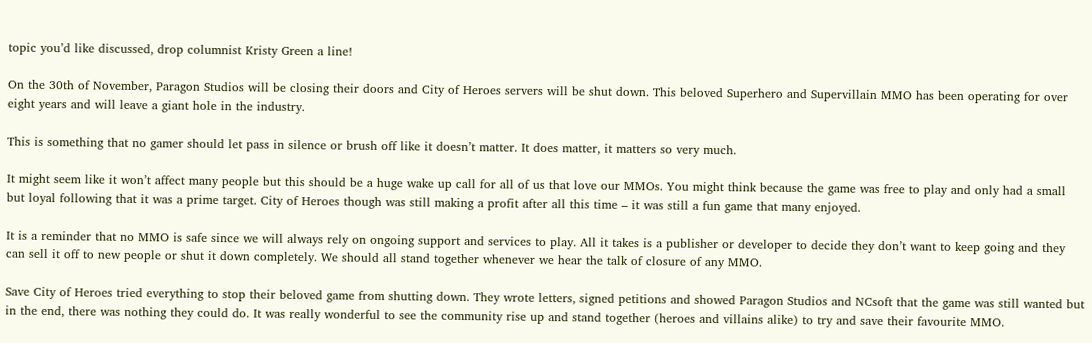topic you’d like discussed, drop columnist Kristy Green a line!

On the 30th of November, Paragon Studios will be closing their doors and City of Heroes servers will be shut down. This beloved Superhero and Supervillain MMO has been operating for over eight years and will leave a giant hole in the industry.

This is something that no gamer should let pass in silence or brush off like it doesn’t matter. It does matter, it matters so very much.

It might seem like it won’t affect many people but this should be a huge wake up call for all of us that love our MMOs. You might think because the game was free to play and only had a small but loyal following that it was a prime target. City of Heroes though was still making a profit after all this time – it was still a fun game that many enjoyed.

It is a reminder that no MMO is safe since we will always rely on ongoing support and services to play. All it takes is a publisher or developer to decide they don’t want to keep going and they can sell it off to new people or shut it down completely. We should all stand together whenever we hear the talk of closure of any MMO.

Save City of Heroes tried everything to stop their beloved game from shutting down. They wrote letters, signed petitions and showed Paragon Studios and NCsoft that the game was still wanted but in the end, there was nothing they could do. It was really wonderful to see the community rise up and stand together (heroes and villains alike) to try and save their favourite MMO.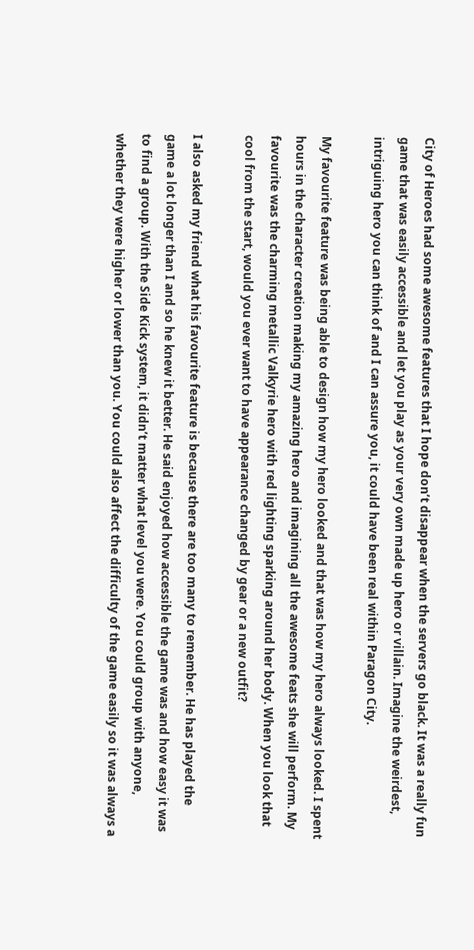City of Heroes had some awesome features that I hope don’t disappear when the servers go black. It was a really fun game that was easily accessible and let you play as your very own made up hero or villain. Imagine the weirdest, intriguing hero you can think of and I can assure you, it could have been real within Paragon City.

My favourite feature was being able to design how my hero looked and that was how my hero always looked. I spent hours in the character creation making my amazing hero and imagining all the awesome feats she will perform. My favourite was the charming metallic Valkyrie hero with red lighting sparking around her body. When you look that cool from the start, would you ever want to have appearance changed by gear or a new outfit?

I also asked my friend what his favourite feature is because there are too many to remember. He has played the game a lot longer than I and so he knew it better. He said enjoyed how accessible the game was and how easy it was to find a group. With the Side Kick system, it didn’t matter what level you were. You could group with anyone, whether they were higher or lower than you. You could also affect the difficulty of the game easily so it was always a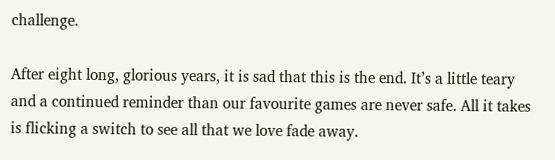challenge.

After eight long, glorious years, it is sad that this is the end. It’s a little teary and a continued reminder than our favourite games are never safe. All it takes is flicking a switch to see all that we love fade away.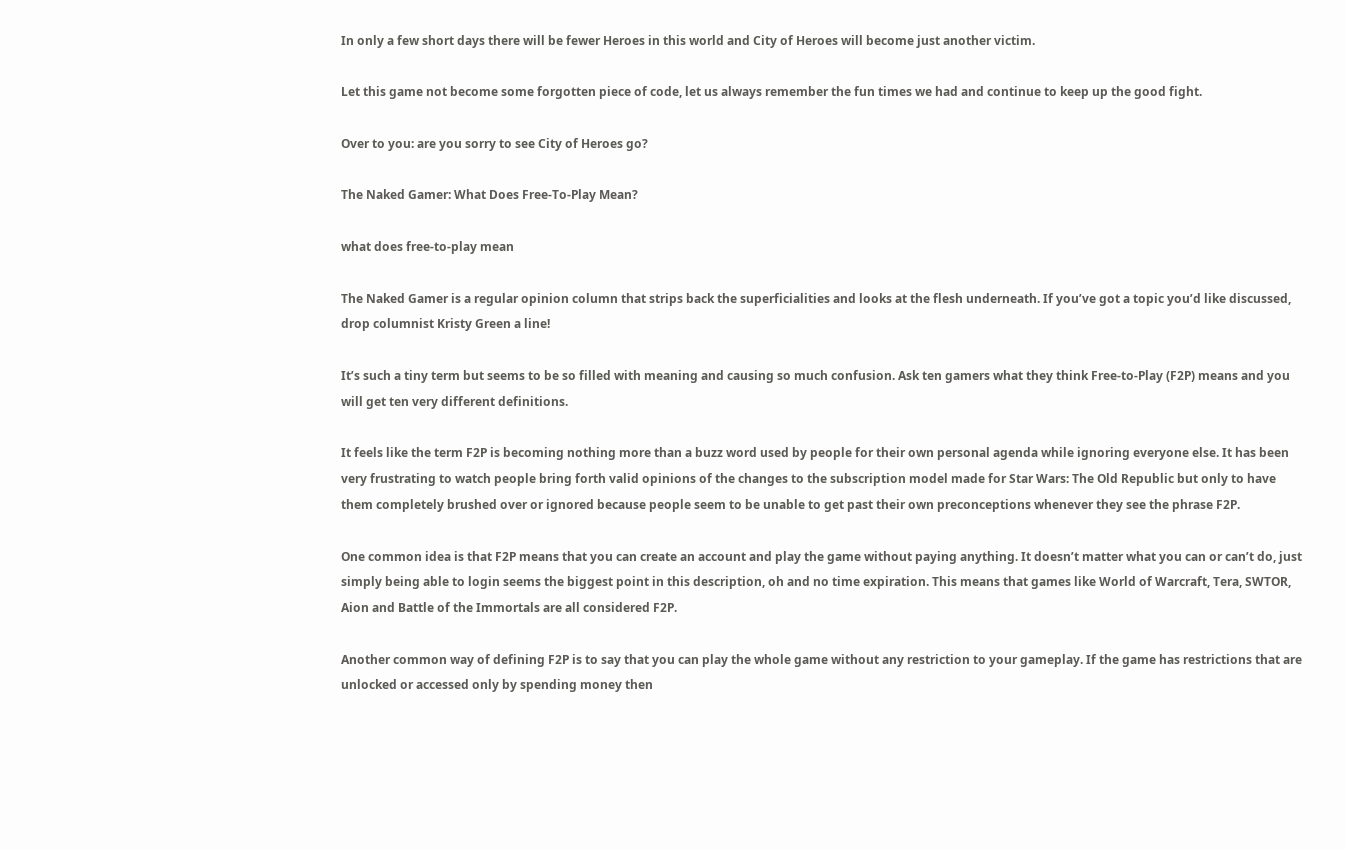In only a few short days there will be fewer Heroes in this world and City of Heroes will become just another victim.

Let this game not become some forgotten piece of code, let us always remember the fun times we had and continue to keep up the good fight.

Over to you: are you sorry to see City of Heroes go?

The Naked Gamer: What Does Free-To-Play Mean?

what does free-to-play mean

The Naked Gamer is a regular opinion column that strips back the superficialities and looks at the flesh underneath. If you’ve got a topic you’d like discussed, drop columnist Kristy Green a line!

It’s such a tiny term but seems to be so filled with meaning and causing so much confusion. Ask ten gamers what they think Free-to-Play (F2P) means and you will get ten very different definitions.

It feels like the term F2P is becoming nothing more than a buzz word used by people for their own personal agenda while ignoring everyone else. It has been very frustrating to watch people bring forth valid opinions of the changes to the subscription model made for Star Wars: The Old Republic but only to have them completely brushed over or ignored because people seem to be unable to get past their own preconceptions whenever they see the phrase F2P.

One common idea is that F2P means that you can create an account and play the game without paying anything. It doesn’t matter what you can or can’t do, just simply being able to login seems the biggest point in this description, oh and no time expiration. This means that games like World of Warcraft, Tera, SWTOR, Aion and Battle of the Immortals are all considered F2P.

Another common way of defining F2P is to say that you can play the whole game without any restriction to your gameplay. If the game has restrictions that are unlocked or accessed only by spending money then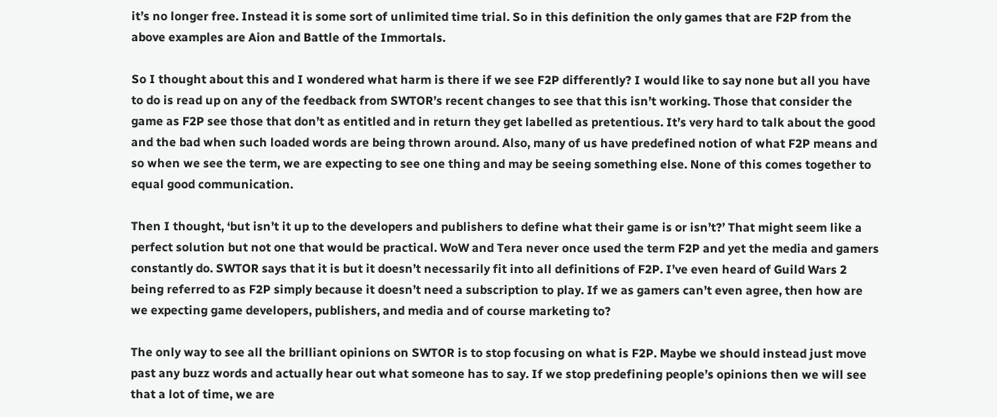it’s no longer free. Instead it is some sort of unlimited time trial. So in this definition the only games that are F2P from the above examples are Aion and Battle of the Immortals.

So I thought about this and I wondered what harm is there if we see F2P differently? I would like to say none but all you have to do is read up on any of the feedback from SWTOR’s recent changes to see that this isn’t working. Those that consider the game as F2P see those that don’t as entitled and in return they get labelled as pretentious. It’s very hard to talk about the good and the bad when such loaded words are being thrown around. Also, many of us have predefined notion of what F2P means and so when we see the term, we are expecting to see one thing and may be seeing something else. None of this comes together to equal good communication.

Then I thought, ‘but isn’t it up to the developers and publishers to define what their game is or isn’t?’ That might seem like a perfect solution but not one that would be practical. WoW and Tera never once used the term F2P and yet the media and gamers constantly do. SWTOR says that it is but it doesn’t necessarily fit into all definitions of F2P. I’ve even heard of Guild Wars 2 being referred to as F2P simply because it doesn’t need a subscription to play. If we as gamers can’t even agree, then how are we expecting game developers, publishers, and media and of course marketing to?

The only way to see all the brilliant opinions on SWTOR is to stop focusing on what is F2P. Maybe we should instead just move past any buzz words and actually hear out what someone has to say. If we stop predefining people’s opinions then we will see that a lot of time, we are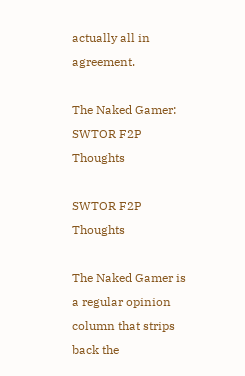actually all in agreement.

The Naked Gamer: SWTOR F2P Thoughts

SWTOR F2P Thoughts

The Naked Gamer is a regular opinion column that strips back the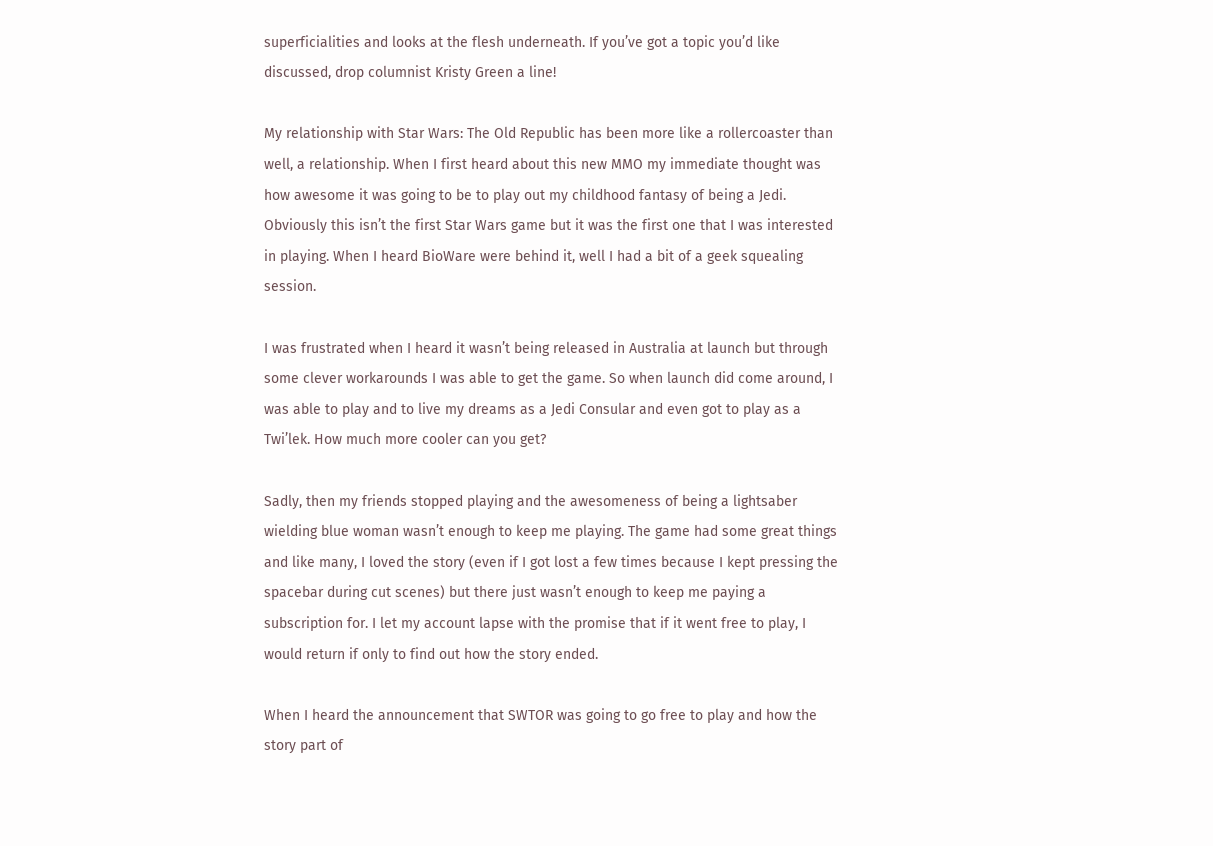superficialities and looks at the flesh underneath. If you’ve got a topic you’d like discussed, drop columnist Kristy Green a line!

My relationship with Star Wars: The Old Republic has been more like a rollercoaster than well, a relationship. When I first heard about this new MMO my immediate thought was how awesome it was going to be to play out my childhood fantasy of being a Jedi. Obviously this isn’t the first Star Wars game but it was the first one that I was interested in playing. When I heard BioWare were behind it, well I had a bit of a geek squealing session.

I was frustrated when I heard it wasn’t being released in Australia at launch but through some clever workarounds I was able to get the game. So when launch did come around, I was able to play and to live my dreams as a Jedi Consular and even got to play as a Twi’lek. How much more cooler can you get?

Sadly, then my friends stopped playing and the awesomeness of being a lightsaber wielding blue woman wasn’t enough to keep me playing. The game had some great things and like many, I loved the story (even if I got lost a few times because I kept pressing the spacebar during cut scenes) but there just wasn’t enough to keep me paying a subscription for. I let my account lapse with the promise that if it went free to play, I would return if only to find out how the story ended.

When I heard the announcement that SWTOR was going to go free to play and how the story part of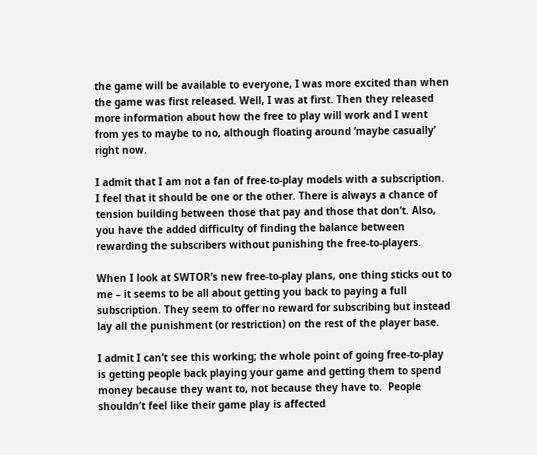the game will be available to everyone, I was more excited than when the game was first released. Well, I was at first. Then they released more information about how the free to play will work and I went from yes to maybe to no, although floating around ‘maybe casually’ right now.

I admit that I am not a fan of free-to-play models with a subscription. I feel that it should be one or the other. There is always a chance of tension building between those that pay and those that don’t. Also, you have the added difficulty of finding the balance between rewarding the subscribers without punishing the free-to-players.

When I look at SWTOR’s new free-to-play plans, one thing sticks out to me – it seems to be all about getting you back to paying a full subscription. They seem to offer no reward for subscribing but instead lay all the punishment (or restriction) on the rest of the player base.

I admit I can’t see this working; the whole point of going free-to-play is getting people back playing your game and getting them to spend money because they want to, not because they have to.  People shouldn’t feel like their game play is affected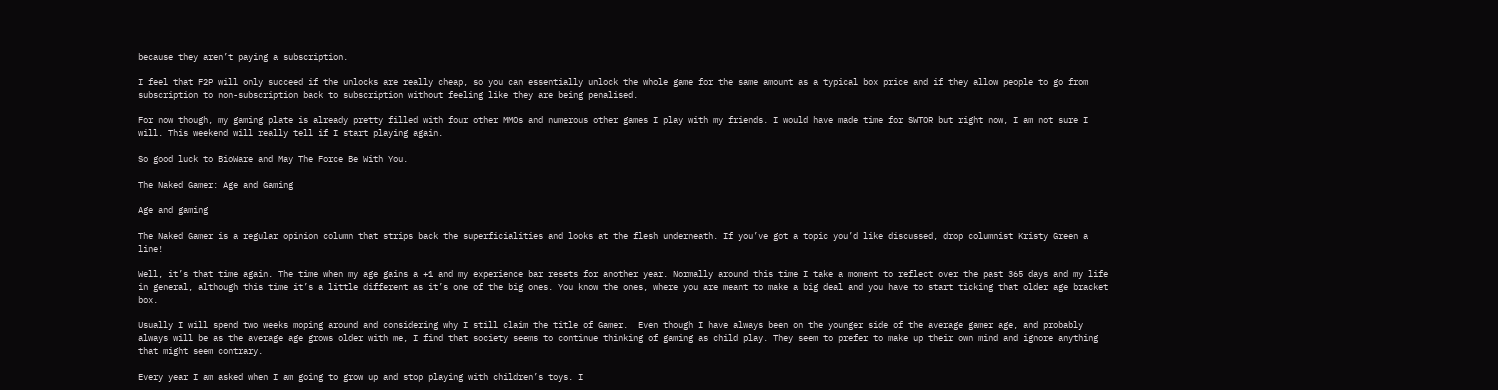because they aren’t paying a subscription.

I feel that F2P will only succeed if the unlocks are really cheap, so you can essentially unlock the whole game for the same amount as a typical box price and if they allow people to go from subscription to non-subscription back to subscription without feeling like they are being penalised.

For now though, my gaming plate is already pretty filled with four other MMOs and numerous other games I play with my friends. I would have made time for SWTOR but right now, I am not sure I will. This weekend will really tell if I start playing again.

So good luck to BioWare and May The Force Be With You.

The Naked Gamer: Age and Gaming

Age and gaming

The Naked Gamer is a regular opinion column that strips back the superficialities and looks at the flesh underneath. If you’ve got a topic you’d like discussed, drop columnist Kristy Green a line!

Well, it’s that time again. The time when my age gains a +1 and my experience bar resets for another year. Normally around this time I take a moment to reflect over the past 365 days and my life in general, although this time it’s a little different as it’s one of the big ones. You know the ones, where you are meant to make a big deal and you have to start ticking that older age bracket box.

Usually I will spend two weeks moping around and considering why I still claim the title of Gamer.  Even though I have always been on the younger side of the average gamer age, and probably always will be as the average age grows older with me, I find that society seems to continue thinking of gaming as child play. They seem to prefer to make up their own mind and ignore anything that might seem contrary.

Every year I am asked when I am going to grow up and stop playing with children’s toys. I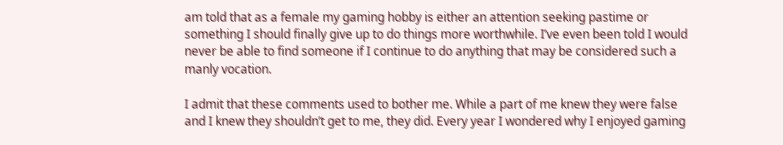am told that as a female my gaming hobby is either an attention seeking pastime or something I should finally give up to do things more worthwhile. I’ve even been told I would never be able to find someone if I continue to do anything that may be considered such a manly vocation.

I admit that these comments used to bother me. While a part of me knew they were false and I knew they shouldn’t get to me, they did. Every year I wondered why I enjoyed gaming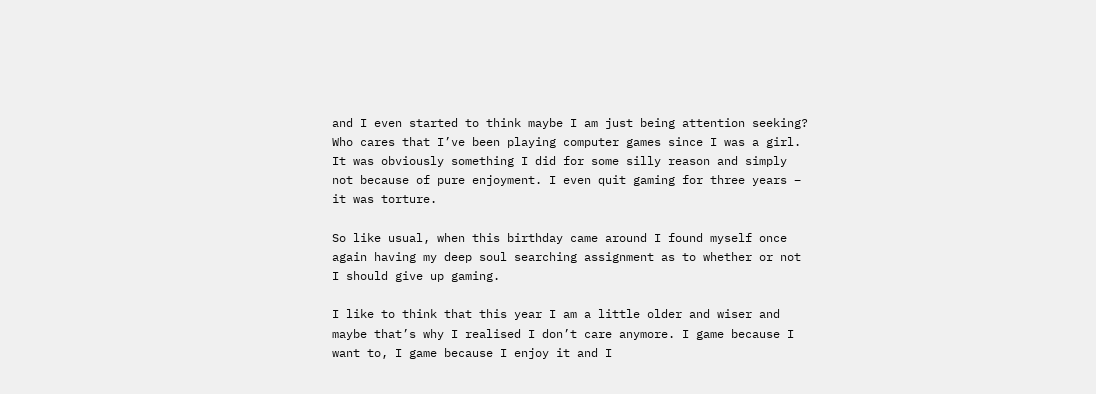and I even started to think maybe I am just being attention seeking? Who cares that I’ve been playing computer games since I was a girl. It was obviously something I did for some silly reason and simply not because of pure enjoyment. I even quit gaming for three years – it was torture.

So like usual, when this birthday came around I found myself once again having my deep soul searching assignment as to whether or not I should give up gaming.

I like to think that this year I am a little older and wiser and maybe that’s why I realised I don’t care anymore. I game because I want to, I game because I enjoy it and I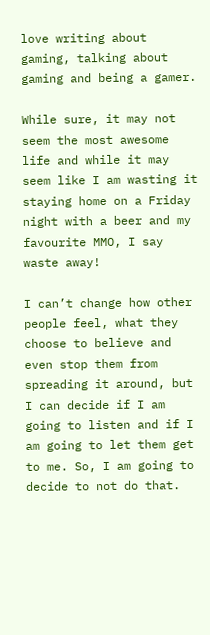love writing about gaming, talking about gaming and being a gamer.

While sure, it may not seem the most awesome life and while it may seem like I am wasting it staying home on a Friday night with a beer and my favourite MMO, I say waste away!

I can’t change how other people feel, what they choose to believe and even stop them from spreading it around, but I can decide if I am going to listen and if I am going to let them get to me. So, I am going to decide to not do that.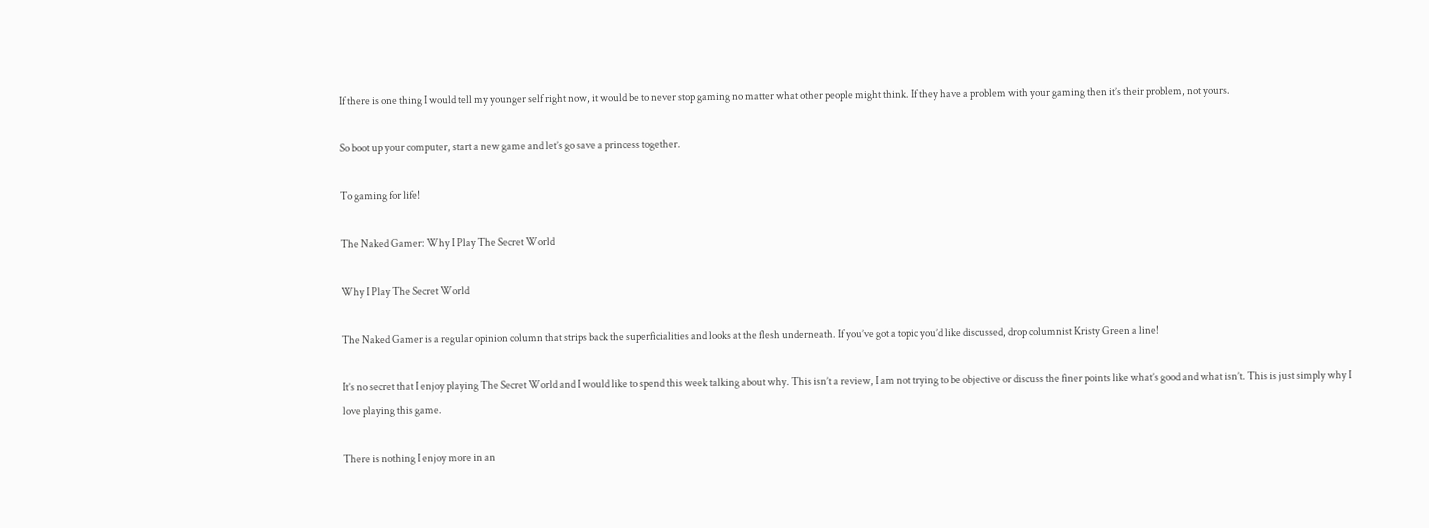If there is one thing I would tell my younger self right now, it would be to never stop gaming no matter what other people might think. If they have a problem with your gaming then it’s their problem, not yours.

So boot up your computer, start a new game and let’s go save a princess together.

To gaming for life!

The Naked Gamer: Why I Play The Secret World

Why I Play The Secret World

The Naked Gamer is a regular opinion column that strips back the superficialities and looks at the flesh underneath. If you’ve got a topic you’d like discussed, drop columnist Kristy Green a line!

It’s no secret that I enjoy playing The Secret World and I would like to spend this week talking about why. This isn’t a review, I am not trying to be objective or discuss the finer points like what’s good and what isn’t. This is just simply why I love playing this game.

There is nothing I enjoy more in an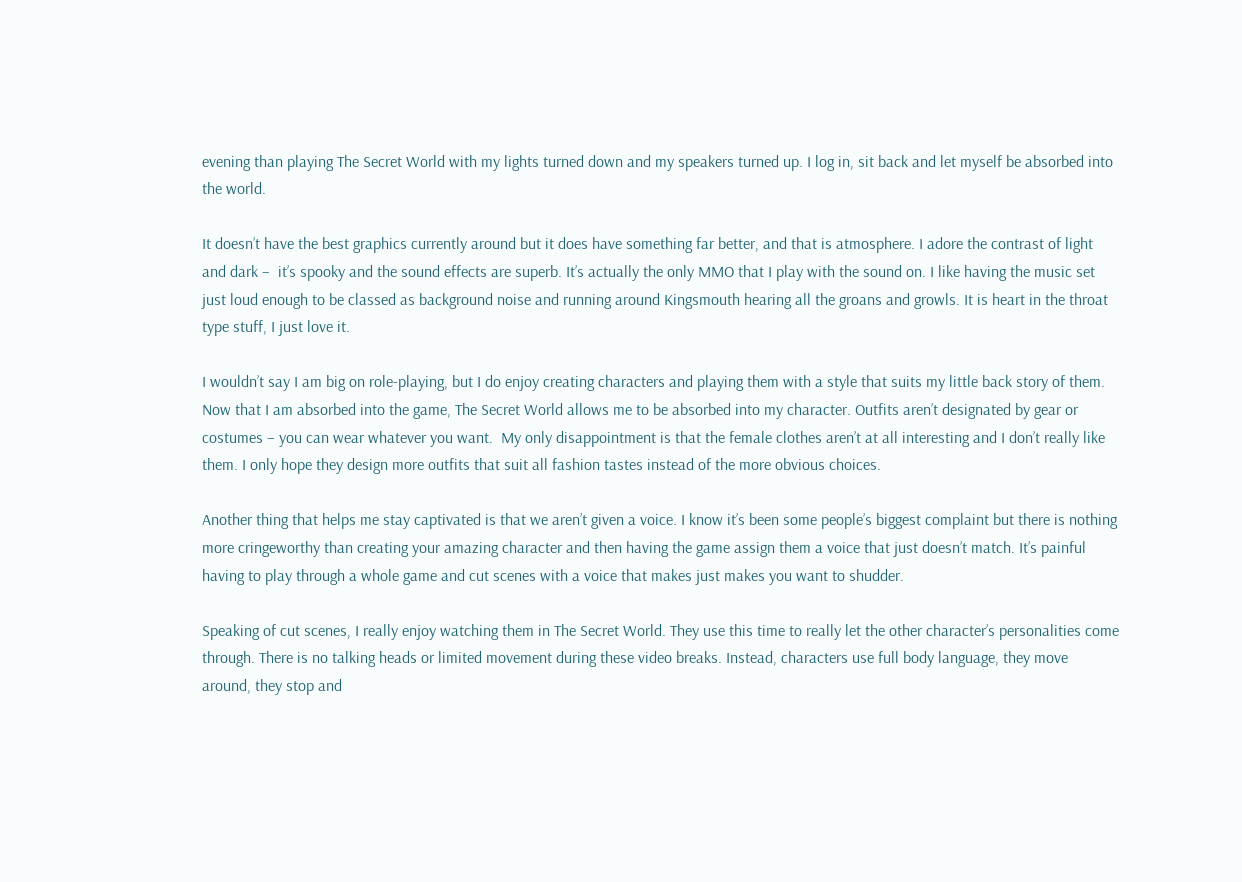evening than playing The Secret World with my lights turned down and my speakers turned up. I log in, sit back and let myself be absorbed into the world.

It doesn’t have the best graphics currently around but it does have something far better, and that is atmosphere. I adore the contrast of light and dark –  it’s spooky and the sound effects are superb. It’s actually the only MMO that I play with the sound on. I like having the music set just loud enough to be classed as background noise and running around Kingsmouth hearing all the groans and growls. It is heart in the throat type stuff, I just love it.

I wouldn’t say I am big on role-playing, but I do enjoy creating characters and playing them with a style that suits my little back story of them. Now that I am absorbed into the game, The Secret World allows me to be absorbed into my character. Outfits aren’t designated by gear or costumes – you can wear whatever you want.  My only disappointment is that the female clothes aren’t at all interesting and I don’t really like them. I only hope they design more outfits that suit all fashion tastes instead of the more obvious choices.

Another thing that helps me stay captivated is that we aren’t given a voice. I know it’s been some people’s biggest complaint but there is nothing more cringeworthy than creating your amazing character and then having the game assign them a voice that just doesn’t match. It’s painful having to play through a whole game and cut scenes with a voice that makes just makes you want to shudder.

Speaking of cut scenes, I really enjoy watching them in The Secret World. They use this time to really let the other character’s personalities come through. There is no talking heads or limited movement during these video breaks. Instead, characters use full body language, they move around, they stop and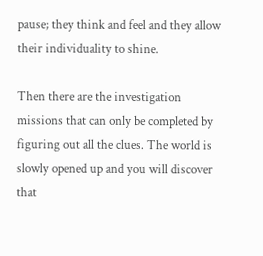pause; they think and feel and they allow their individuality to shine.

Then there are the investigation missions that can only be completed by figuring out all the clues. The world is slowly opened up and you will discover that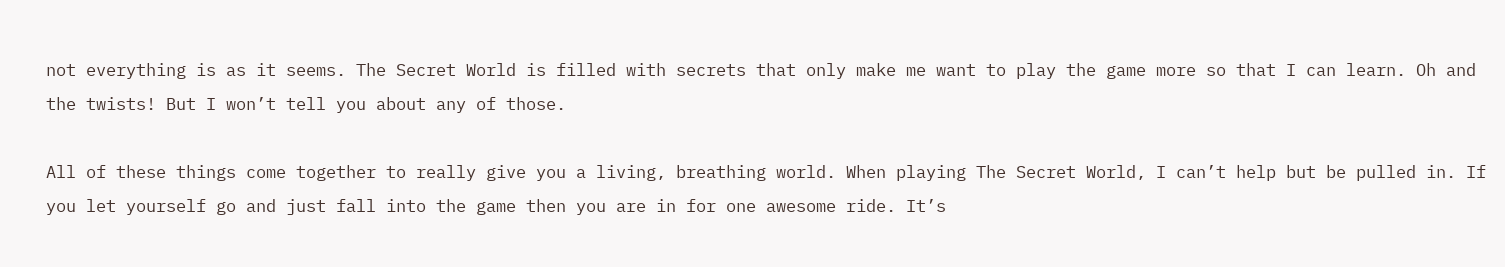not everything is as it seems. The Secret World is filled with secrets that only make me want to play the game more so that I can learn. Oh and the twists! But I won’t tell you about any of those.

All of these things come together to really give you a living, breathing world. When playing The Secret World, I can’t help but be pulled in. If you let yourself go and just fall into the game then you are in for one awesome ride. It’s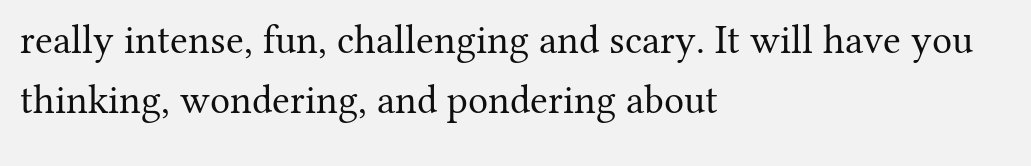really intense, fun, challenging and scary. It will have you thinking, wondering, and pondering about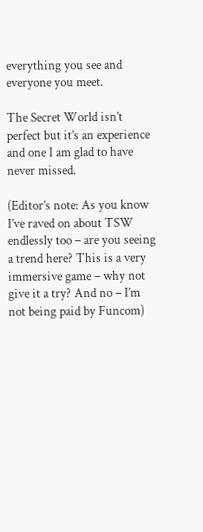everything you see and everyone you meet.

The Secret World isn’t perfect but it’s an experience and one I am glad to have never missed.

(Editor’s note: As you know I’ve raved on about TSW endlessly too – are you seeing a trend here? This is a very immersive game – why not give it a try? And no – I’m not being paid by Funcom)